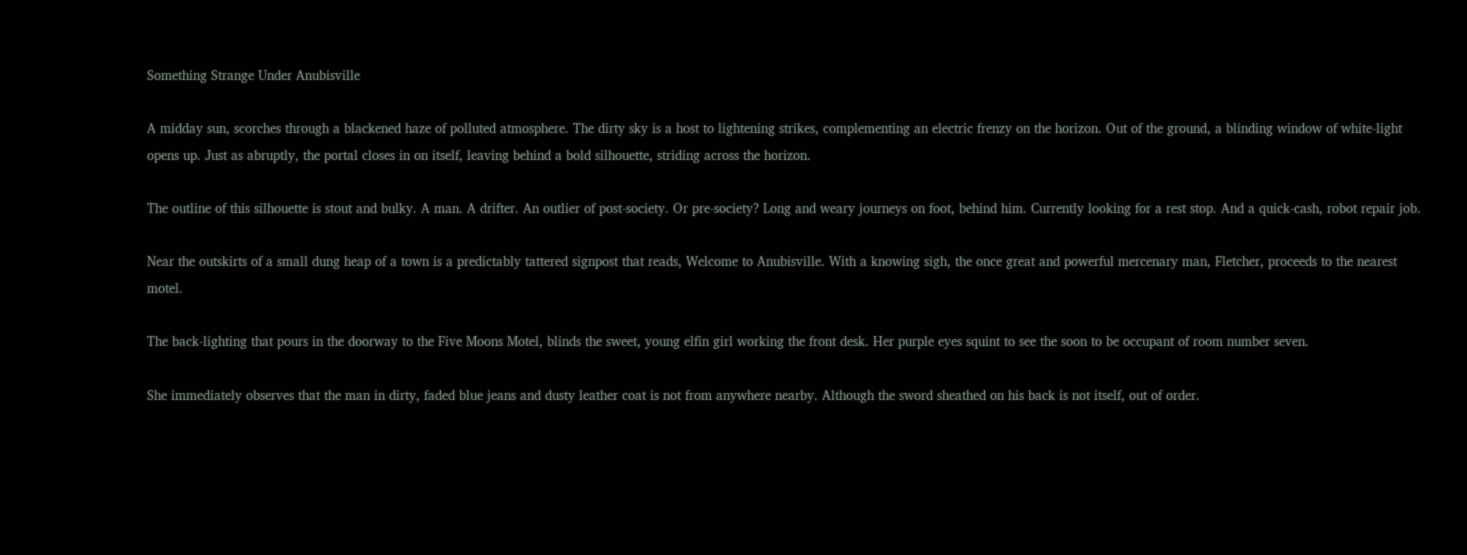Something Strange Under Anubisville

A midday sun, scorches through a blackened haze of polluted atmosphere. The dirty sky is a host to lightening strikes, complementing an electric frenzy on the horizon. Out of the ground, a blinding window of white-light opens up. Just as abruptly, the portal closes in on itself, leaving behind a bold silhouette, striding across the horizon.

The outline of this silhouette is stout and bulky. A man. A drifter. An outlier of post-society. Or pre-society? Long and weary journeys on foot, behind him. Currently looking for a rest stop. And a quick-cash, robot repair job.

Near the outskirts of a small dung heap of a town is a predictably tattered signpost that reads, Welcome to Anubisville. With a knowing sigh, the once great and powerful mercenary man, Fletcher, proceeds to the nearest motel.

The back-lighting that pours in the doorway to the Five Moons Motel, blinds the sweet, young elfin girl working the front desk. Her purple eyes squint to see the soon to be occupant of room number seven.

She immediately observes that the man in dirty, faded blue jeans and dusty leather coat is not from anywhere nearby. Although the sword sheathed on his back is not itself, out of order.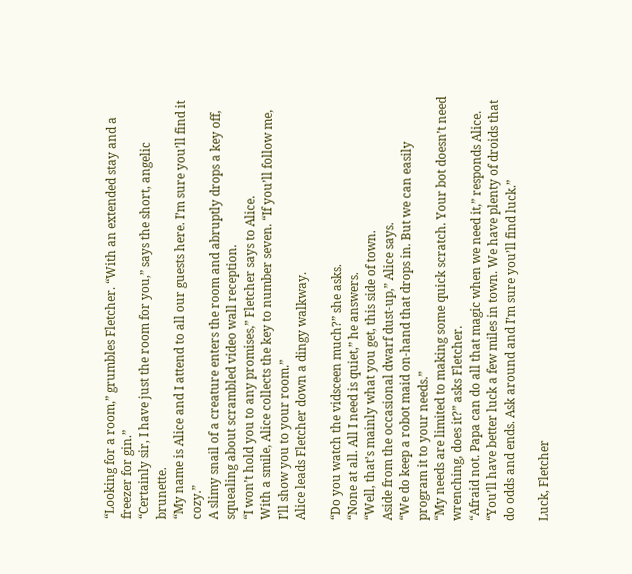“Looking for a room,” grumbles Fletcher. “With an extended stay and a freezer for gin.”
“Certainly sir, I have just the room for you,” says the short, angelic brunette.
“My name is Alice and I attend to all our guests here. I’m sure you’ll find it cozy.”
A slimy snail of a creature enters the room and abruptly drops a key off, squealing about scrambled video wall reception.
“I won’t hold you to any promises,” Fletcher says to Alice.
With a smile, Alice collects the key to number seven. “If you’ll follow me, I’ll show you to your room.”
Alice leads Fletcher down a dingy walkway.

“Do you watch the vidsceen much?” she asks.
“None at all. All I need is quiet,” he answers.
“Well, that’s mainly what you get, this side of town.
Aside from the occasional dwarf dust-up,” Alice says.
“We do keep a robot maid on-hand that drops in. But we can easily program it to your needs.”
“My needs are limited to making some quick scratch. Your bot doesn’t need wrenching, does it?” asks Fletcher.
“Afraid not. Papa can do all that magic when we need it,” responds Alice.
“You’ll have better luck a few miles in town. We have plenty of droids that do odds and ends. Ask around and I’m sure you’ll find luck.”

Luck, Fletcher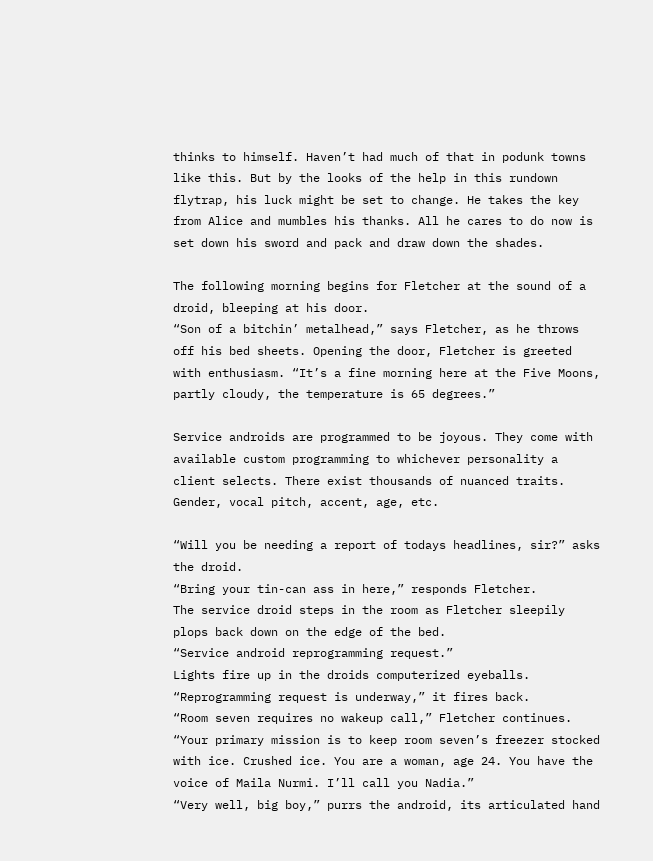thinks to himself. Haven’t had much of that in podunk towns like this. But by the looks of the help in this rundown flytrap, his luck might be set to change. He takes the key from Alice and mumbles his thanks. All he cares to do now is set down his sword and pack and draw down the shades.

The following morning begins for Fletcher at the sound of a droid, bleeping at his door.
“Son of a bitchin’ metalhead,” says Fletcher, as he throws off his bed sheets. Opening the door, Fletcher is greeted with enthusiasm. “It’s a fine morning here at the Five Moons, partly cloudy, the temperature is 65 degrees.”

Service androids are programmed to be joyous. They come with available custom programming to whichever personality a client selects. There exist thousands of nuanced traits. Gender, vocal pitch, accent, age, etc.

“Will you be needing a report of todays headlines, sir?” asks the droid.
“Bring your tin-can ass in here,” responds Fletcher.
The service droid steps in the room as Fletcher sleepily plops back down on the edge of the bed.
“Service android reprogramming request.”
Lights fire up in the droids computerized eyeballs. “Reprogramming request is underway,” it fires back.
“Room seven requires no wakeup call,” Fletcher continues. “Your primary mission is to keep room seven’s freezer stocked with ice. Crushed ice. You are a woman, age 24. You have the voice of Maila Nurmi. I’ll call you Nadia.”
“Very well, big boy,” purrs the android, its articulated hand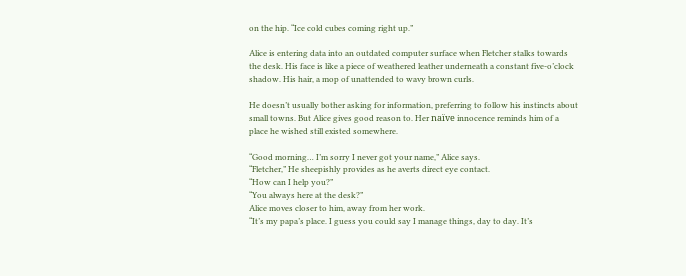on the hip. “Ice cold cubes coming right up.”

Alice is entering data into an outdated computer surface when Fletcher stalks towards the desk. His face is like a piece of weathered leather underneath a constant five-o’clock shadow. His hair, a mop of unattended to wavy brown curls.

He doesn’t usually bother asking for information, preferring to follow his instincts about small towns. But Alice gives good reason to. Her naïve innocence reminds him of a place he wished still existed somewhere.

“Good morning… I’m sorry I never got your name,” Alice says.
“Fletcher,” He sheepishly provides as he averts direct eye contact.
“How can I help you?”
“You always here at the desk?”
Alice moves closer to him, away from her work.
“It’s my papa’s place. I guess you could say I manage things, day to day. It’s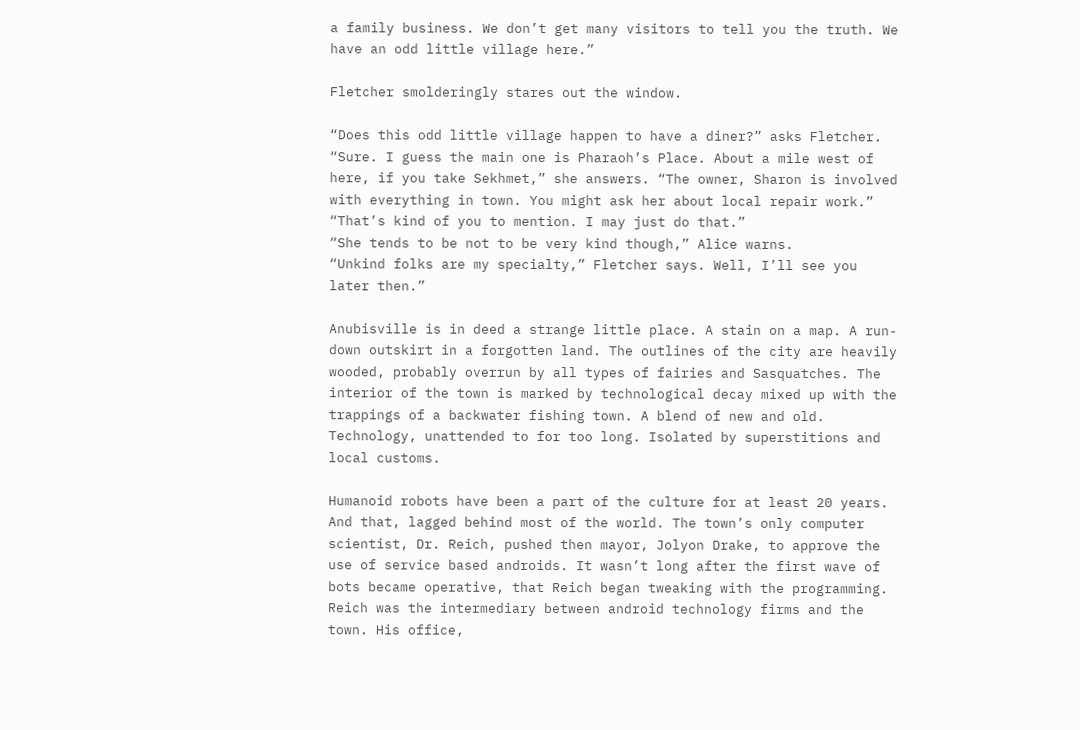a family business. We don’t get many visitors to tell you the truth. We have an odd little village here.”

Fletcher smolderingly stares out the window.

“Does this odd little village happen to have a diner?” asks Fletcher.
“Sure. I guess the main one is Pharaoh’s Place. About a mile west of here, if you take Sekhmet,” she answers. “The owner, Sharon is involved with everything in town. You might ask her about local repair work.”
“That’s kind of you to mention. I may just do that.”
“She tends to be not to be very kind though,” Alice warns.
“Unkind folks are my specialty,” Fletcher says. Well, I’ll see you later then.”

Anubisville is in deed a strange little place. A stain on a map. A run-down outskirt in a forgotten land. The outlines of the city are heavily wooded, probably overrun by all types of fairies and Sasquatches. The interior of the town is marked by technological decay mixed up with the trappings of a backwater fishing town. A blend of new and old. Technology, unattended to for too long. Isolated by superstitions and local customs.

Humanoid robots have been a part of the culture for at least 20 years. And that, lagged behind most of the world. The town’s only computer scientist, Dr. Reich, pushed then mayor, Jolyon Drake, to approve the use of service based androids. It wasn’t long after the first wave of bots became operative, that Reich began tweaking with the programming.
Reich was the intermediary between android technology firms and the town. His office,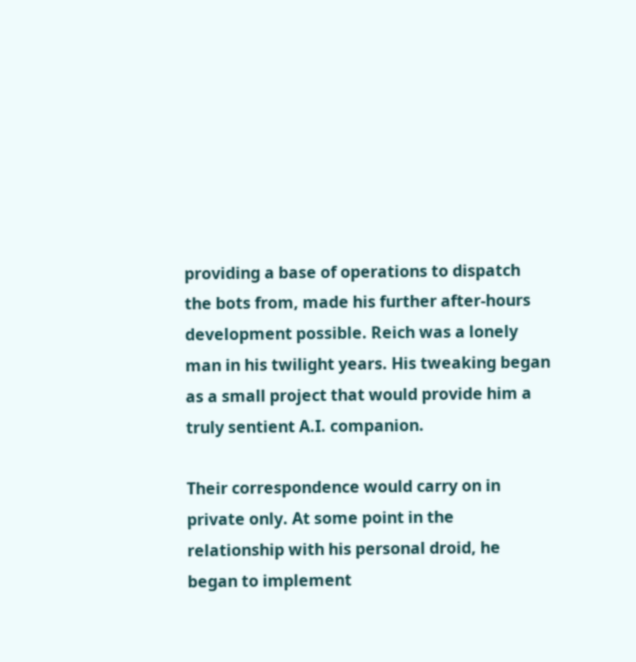providing a base of operations to dispatch the bots from, made his further after-hours development possible. Reich was a lonely man in his twilight years. His tweaking began as a small project that would provide him a truly sentient A.I. companion.

Their correspondence would carry on in private only. At some point in the relationship with his personal droid, he began to implement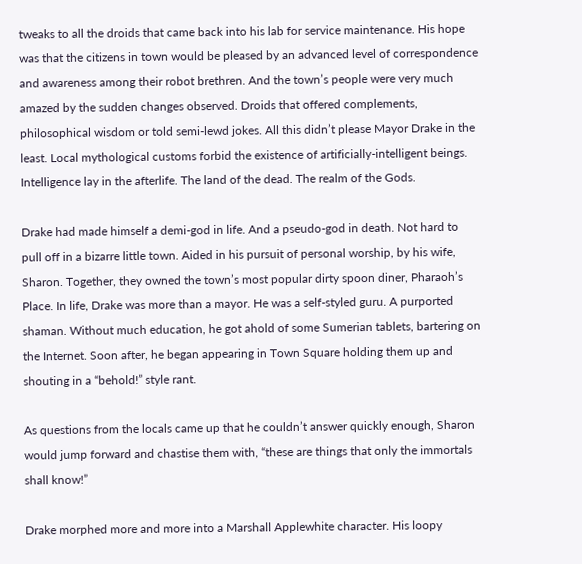tweaks to all the droids that came back into his lab for service maintenance. His hope was that the citizens in town would be pleased by an advanced level of correspondence and awareness among their robot brethren. And the town’s people were very much amazed by the sudden changes observed. Droids that offered complements, philosophical wisdom or told semi-lewd jokes. All this didn’t please Mayor Drake in the least. Local mythological customs forbid the existence of artificially-intelligent beings. Intelligence lay in the afterlife. The land of the dead. The realm of the Gods.

Drake had made himself a demi-god in life. And a pseudo-god in death. Not hard to pull off in a bizarre little town. Aided in his pursuit of personal worship, by his wife, Sharon. Together, they owned the town’s most popular dirty spoon diner, Pharaoh’s Place. In life, Drake was more than a mayor. He was a self-styled guru. A purported shaman. Without much education, he got ahold of some Sumerian tablets, bartering on the Internet. Soon after, he began appearing in Town Square holding them up and shouting in a “behold!” style rant.

As questions from the locals came up that he couldn’t answer quickly enough, Sharon would jump forward and chastise them with, “these are things that only the immortals shall know!”

Drake morphed more and more into a Marshall Applewhite character. His loopy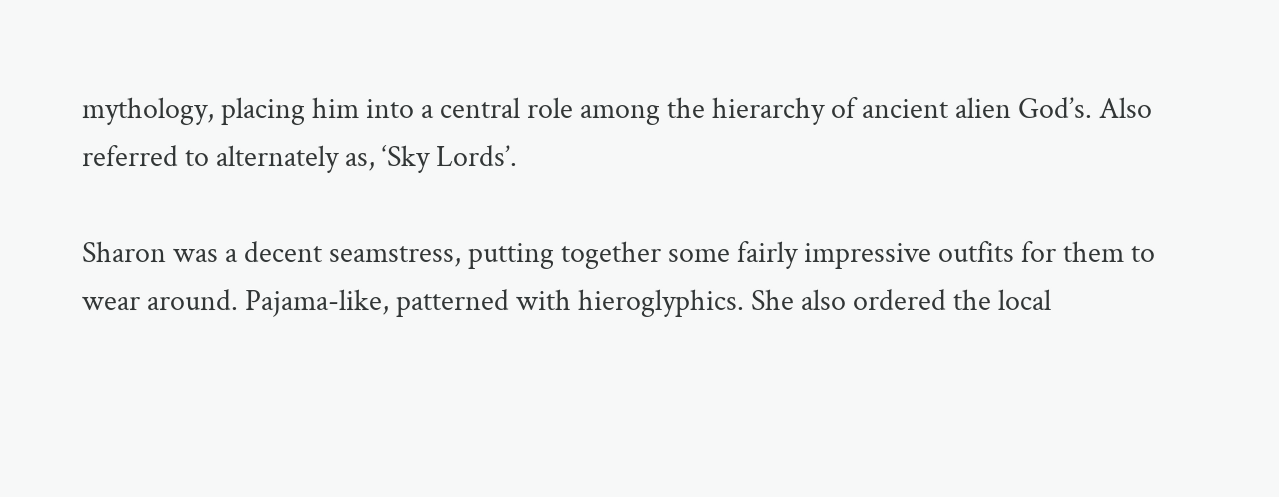mythology, placing him into a central role among the hierarchy of ancient alien God’s. Also referred to alternately as, ‘Sky Lords’.

Sharon was a decent seamstress, putting together some fairly impressive outfits for them to wear around. Pajama-like, patterned with hieroglyphics. She also ordered the local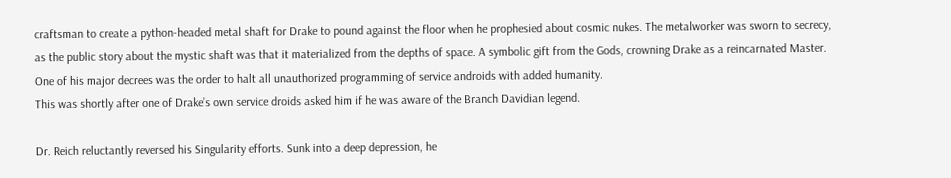craftsman to create a python-headed metal shaft for Drake to pound against the floor when he prophesied about cosmic nukes. The metalworker was sworn to secrecy, as the public story about the mystic shaft was that it materialized from the depths of space. A symbolic gift from the Gods, crowning Drake as a reincarnated Master. One of his major decrees was the order to halt all unauthorized programming of service androids with added humanity.
This was shortly after one of Drake’s own service droids asked him if he was aware of the Branch Davidian legend.

Dr. Reich reluctantly reversed his Singularity efforts. Sunk into a deep depression, he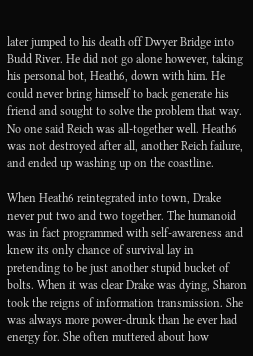later jumped to his death off Dwyer Bridge into Budd River. He did not go alone however, taking his personal bot, Heath6, down with him. He could never bring himself to back generate his friend and sought to solve the problem that way. No one said Reich was all-together well. Heath6 was not destroyed after all, another Reich failure, and ended up washing up on the coastline.

When Heath6 reintegrated into town, Drake never put two and two together. The humanoid was in fact programmed with self-awareness and knew its only chance of survival lay in pretending to be just another stupid bucket of bolts. When it was clear Drake was dying, Sharon took the reigns of information transmission. She was always more power-drunk than he ever had energy for. She often muttered about how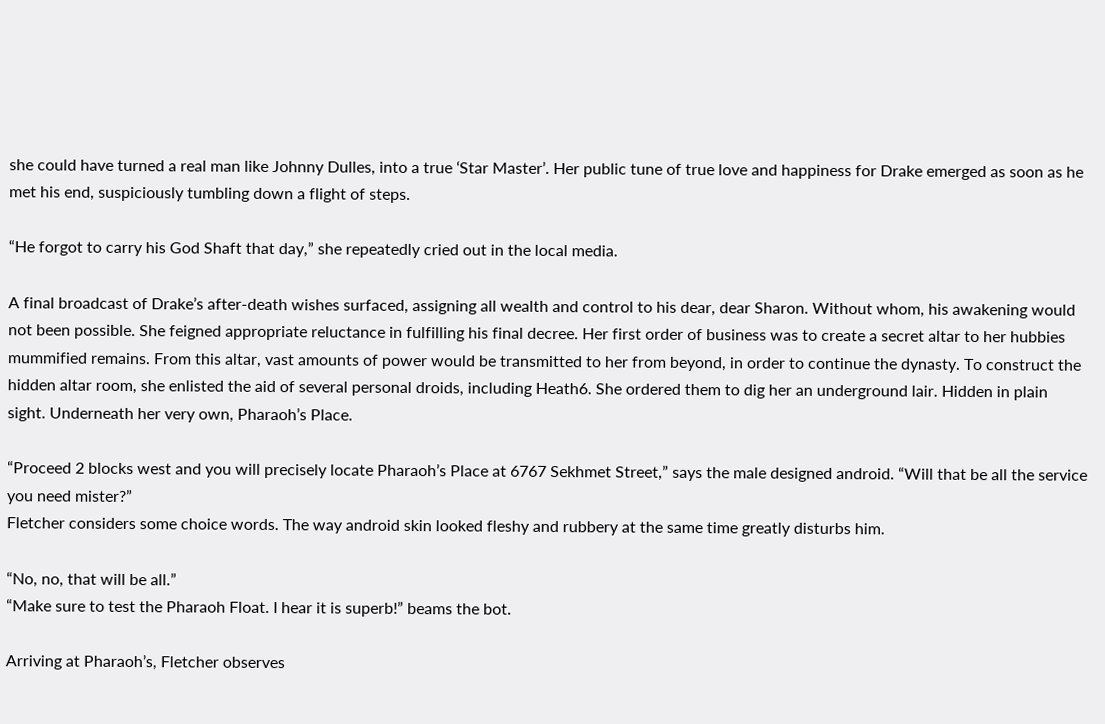she could have turned a real man like Johnny Dulles, into a true ‘Star Master’. Her public tune of true love and happiness for Drake emerged as soon as he met his end, suspiciously tumbling down a flight of steps.

“He forgot to carry his God Shaft that day,” she repeatedly cried out in the local media.

A final broadcast of Drake’s after-death wishes surfaced, assigning all wealth and control to his dear, dear Sharon. Without whom, his awakening would not been possible. She feigned appropriate reluctance in fulfilling his final decree. Her first order of business was to create a secret altar to her hubbies mummified remains. From this altar, vast amounts of power would be transmitted to her from beyond, in order to continue the dynasty. To construct the hidden altar room, she enlisted the aid of several personal droids, including Heath6. She ordered them to dig her an underground lair. Hidden in plain sight. Underneath her very own, Pharaoh’s Place.

“Proceed 2 blocks west and you will precisely locate Pharaoh’s Place at 6767 Sekhmet Street,” says the male designed android. “Will that be all the service you need mister?”
Fletcher considers some choice words. The way android skin looked fleshy and rubbery at the same time greatly disturbs him.

“No, no, that will be all.”
“Make sure to test the Pharaoh Float. I hear it is superb!” beams the bot.

Arriving at Pharaoh’s, Fletcher observes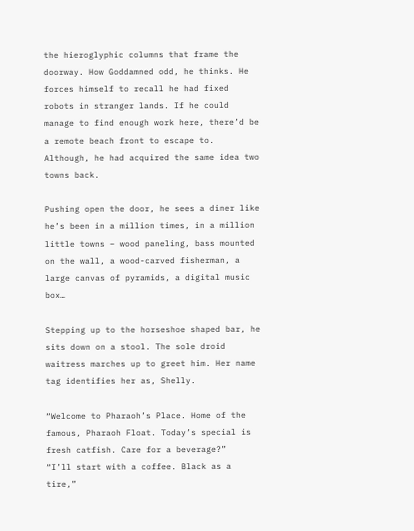the hieroglyphic columns that frame the doorway. How Goddamned odd, he thinks. He forces himself to recall he had fixed robots in stranger lands. If he could manage to find enough work here, there’d be a remote beach front to escape to. Although, he had acquired the same idea two towns back.

Pushing open the door, he sees a diner like he’s been in a million times, in a million little towns – wood paneling, bass mounted on the wall, a wood-carved fisherman, a large canvas of pyramids, a digital music box…

Stepping up to the horseshoe shaped bar, he sits down on a stool. The sole droid waitress marches up to greet him. Her name tag identifies her as, Shelly.

“Welcome to Pharaoh’s Place. Home of the famous, Pharaoh Float. Today’s special is fresh catfish. Care for a beverage?”
“I’ll start with a coffee. Black as a tire,”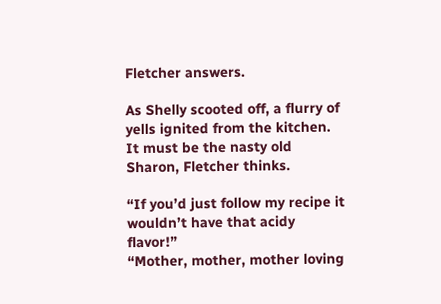Fletcher answers.

As Shelly scooted off, a flurry of yells ignited from the kitchen. It must be the nasty old Sharon, Fletcher thinks.

“If you’d just follow my recipe it wouldn’t have that acidy flavor!”
“Mother, mother, mother loving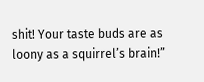shit! Your taste buds are as loony as a squirrel’s brain!”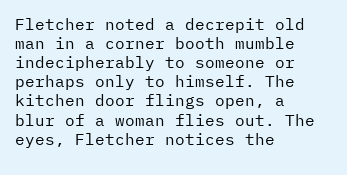Fletcher noted a decrepit old man in a corner booth mumble indecipherably to someone or perhaps only to himself. The kitchen door flings open, a blur of a woman flies out. The eyes, Fletcher notices the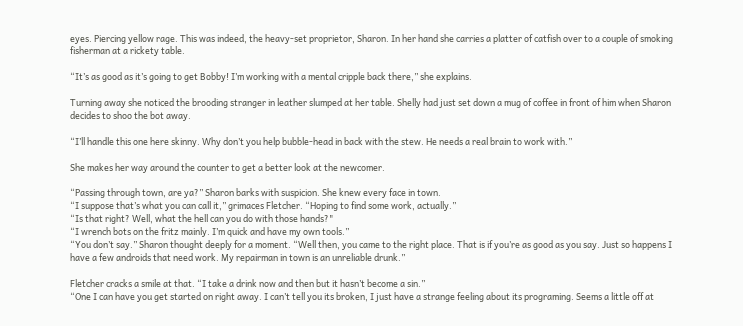eyes. Piercing yellow rage. This was indeed, the heavy-set proprietor, Sharon. In her hand she carries a platter of catfish over to a couple of smoking fisherman at a rickety table.

“It’s as good as it’s going to get Bobby! I’m working with a mental cripple back there,” she explains.

Turning away she noticed the brooding stranger in leather slumped at her table. Shelly had just set down a mug of coffee in front of him when Sharon decides to shoo the bot away.

“I’ll handle this one here skinny. Why don’t you help bubble-head in back with the stew. He needs a real brain to work with.”

She makes her way around the counter to get a better look at the newcomer.

“Passing through town, are ya?” Sharon barks with suspicion. She knew every face in town.
“I suppose that’s what you can call it,” grimaces Fletcher. “Hoping to find some work, actually.”
“Is that right? Well, what the hell can you do with those hands?"
“I wrench bots on the fritz mainly. I’m quick and have my own tools.”
“You don’t say.” Sharon thought deeply for a moment. “Well then, you came to the right place. That is if you’re as good as you say. Just so happens I have a few androids that need work. My repairman in town is an unreliable drunk.”

Fletcher cracks a smile at that. “I take a drink now and then but it hasn’t become a sin.”
“One I can have you get started on right away. I can’t tell you its broken, I just have a strange feeling about its programing. Seems a little off at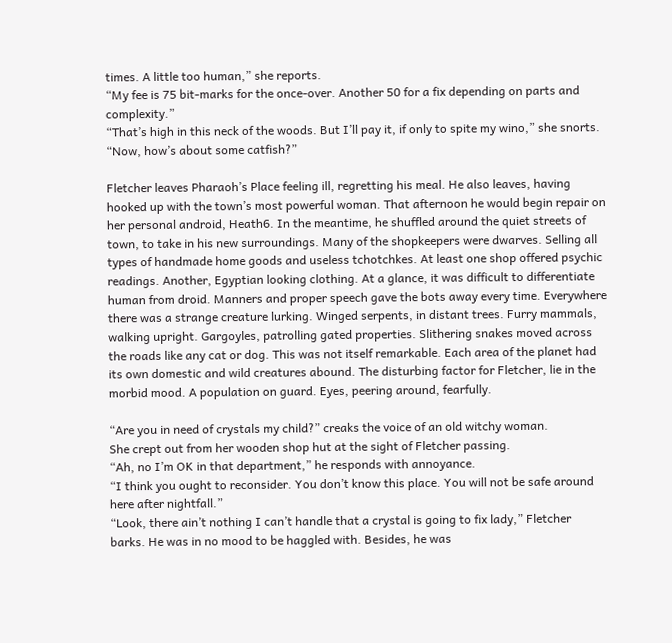times. A little too human,” she reports.
“My fee is 75 bit-marks for the once-over. Another 50 for a fix depending on parts and complexity.”
“That’s high in this neck of the woods. But I’ll pay it, if only to spite my wino,” she snorts. “Now, how’s about some catfish?”

Fletcher leaves Pharaoh’s Place feeling ill, regretting his meal. He also leaves, having hooked up with the town’s most powerful woman. That afternoon he would begin repair on her personal android, Heath6. In the meantime, he shuffled around the quiet streets of town, to take in his new surroundings. Many of the shopkeepers were dwarves. Selling all types of handmade home goods and useless tchotchkes. At least one shop offered psychic readings. Another, Egyptian looking clothing. At a glance, it was difficult to differentiate human from droid. Manners and proper speech gave the bots away every time. Everywhere there was a strange creature lurking. Winged serpents, in distant trees. Furry mammals, walking upright. Gargoyles, patrolling gated properties. Slithering snakes moved across the roads like any cat or dog. This was not itself remarkable. Each area of the planet had its own domestic and wild creatures abound. The disturbing factor for Fletcher, lie in the morbid mood. A population on guard. Eyes, peering around, fearfully.

“Are you in need of crystals my child?” creaks the voice of an old witchy woman.
She crept out from her wooden shop hut at the sight of Fletcher passing.
“Ah, no I’m OK in that department,” he responds with annoyance.
“I think you ought to reconsider. You don’t know this place. You will not be safe around here after nightfall.”
“Look, there ain’t nothing I can’t handle that a crystal is going to fix lady,” Fletcher
barks. He was in no mood to be haggled with. Besides, he was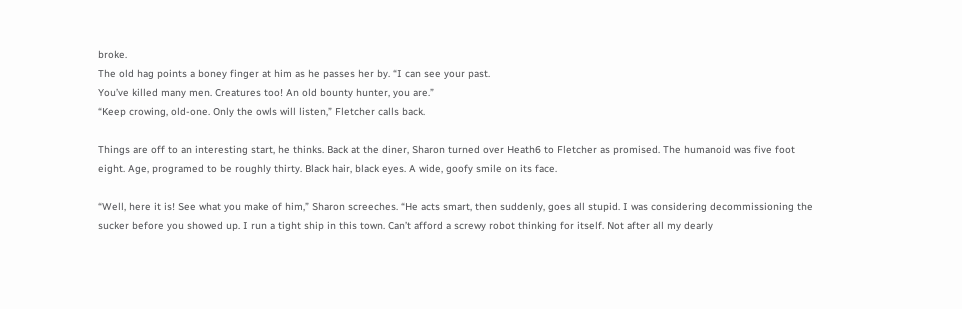broke.
The old hag points a boney finger at him as he passes her by. “I can see your past.
You’ve killed many men. Creatures too! An old bounty hunter, you are.”
“Keep crowing, old-one. Only the owls will listen,” Fletcher calls back.

Things are off to an interesting start, he thinks. Back at the diner, Sharon turned over Heath6 to Fletcher as promised. The humanoid was five foot eight. Age, programed to be roughly thirty. Black hair, black eyes. A wide, goofy smile on its face.

“Well, here it is! See what you make of him,” Sharon screeches. “He acts smart, then suddenly, goes all stupid. I was considering decommissioning the sucker before you showed up. I run a tight ship in this town. Can’t afford a screwy robot thinking for itself. Not after all my dearly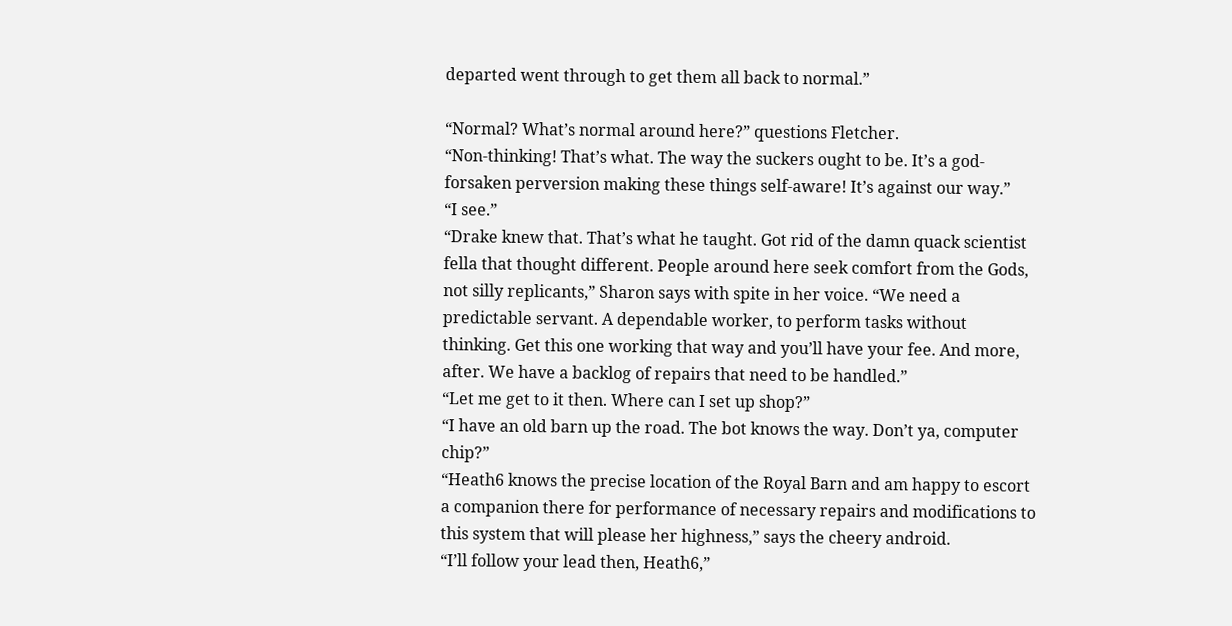departed went through to get them all back to normal.”

“Normal? What’s normal around here?” questions Fletcher.
“Non-thinking! That’s what. The way the suckers ought to be. It’s a god-forsaken perversion making these things self-aware! It’s against our way.”
“I see.”
“Drake knew that. That’s what he taught. Got rid of the damn quack scientist fella that thought different. People around here seek comfort from the Gods, not silly replicants,” Sharon says with spite in her voice. “We need a predictable servant. A dependable worker, to perform tasks without thinking. Get this one working that way and you’ll have your fee. And more, after. We have a backlog of repairs that need to be handled.”
“Let me get to it then. Where can I set up shop?”
“I have an old barn up the road. The bot knows the way. Don’t ya, computer chip?”
“Heath6 knows the precise location of the Royal Barn and am happy to escort a companion there for performance of necessary repairs and modifications to this system that will please her highness,” says the cheery android.
“I’ll follow your lead then, Heath6,”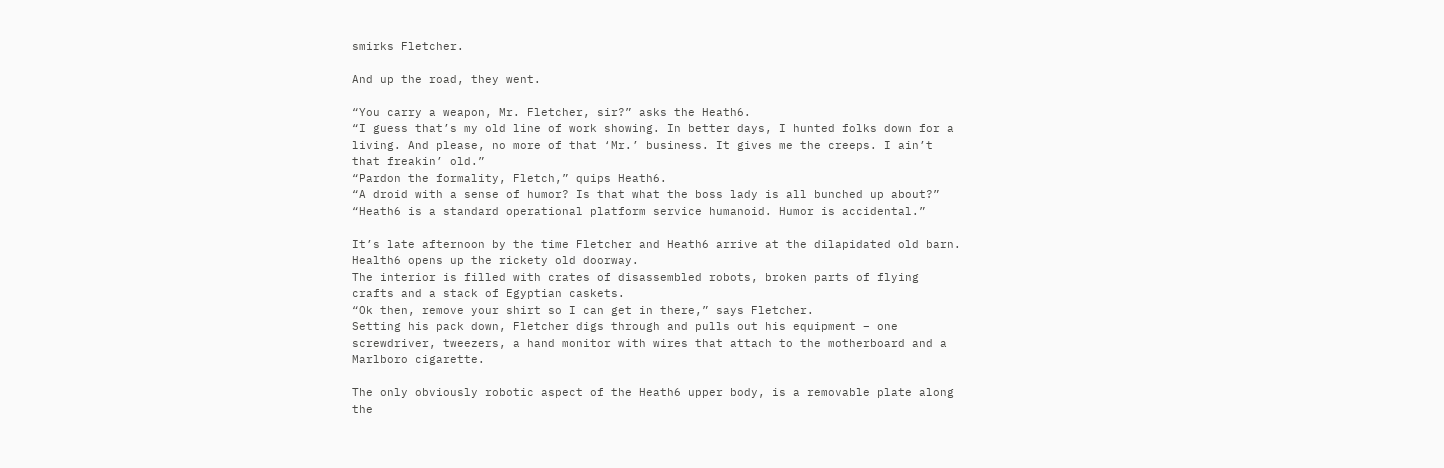smirks Fletcher.

And up the road, they went.

“You carry a weapon, Mr. Fletcher, sir?” asks the Heath6.
“I guess that’s my old line of work showing. In better days, I hunted folks down for a living. And please, no more of that ‘Mr.’ business. It gives me the creeps. I ain’t that freakin’ old.”
“Pardon the formality, Fletch,” quips Heath6.
“A droid with a sense of humor? Is that what the boss lady is all bunched up about?”
“Heath6 is a standard operational platform service humanoid. Humor is accidental.”

It’s late afternoon by the time Fletcher and Heath6 arrive at the dilapidated old barn. Health6 opens up the rickety old doorway.
The interior is filled with crates of disassembled robots, broken parts of flying crafts and a stack of Egyptian caskets.
“Ok then, remove your shirt so I can get in there,” says Fletcher.
Setting his pack down, Fletcher digs through and pulls out his equipment – one screwdriver, tweezers, a hand monitor with wires that attach to the motherboard and a Marlboro cigarette.

The only obviously robotic aspect of the Heath6 upper body, is a removable plate along the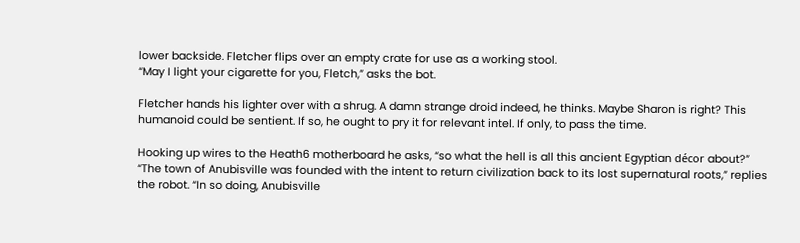lower backside. Fletcher flips over an empty crate for use as a working stool.
“May I light your cigarette for you, Fletch,” asks the bot.

Fletcher hands his lighter over with a shrug. A damn strange droid indeed, he thinks. Maybe Sharon is right? This humanoid could be sentient. If so, he ought to pry it for relevant intel. If only, to pass the time.

Hooking up wires to the Heath6 motherboard he asks, “so what the hell is all this ancient Egyptian décor about?”
“The town of Anubisville was founded with the intent to return civilization back to its lost supernatural roots,” replies the robot. “In so doing, Anubisville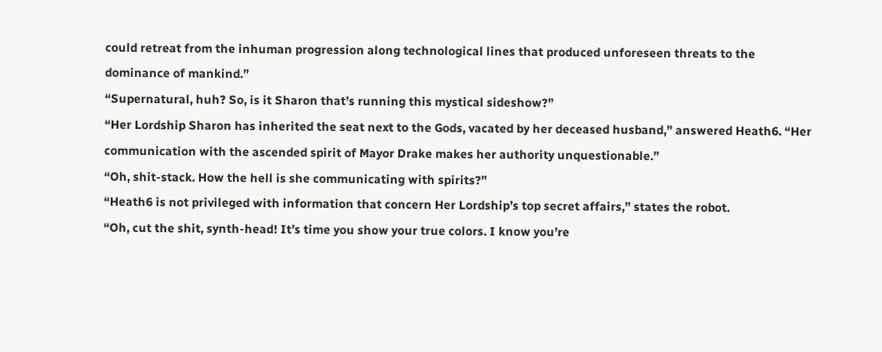could retreat from the inhuman progression along technological lines that produced unforeseen threats to the dominance of mankind.”
“Supernatural, huh? So, is it Sharon that’s running this mystical sideshow?”
“Her Lordship Sharon has inherited the seat next to the Gods, vacated by her deceased husband,” answered Heath6. “Her communication with the ascended spirit of Mayor Drake makes her authority unquestionable.”
“Oh, shit-stack. How the hell is she communicating with spirits?”
“Heath6 is not privileged with information that concern Her Lordship’s top secret affairs,” states the robot.
“Oh, cut the shit, synth-head! It’s time you show your true colors. I know you’re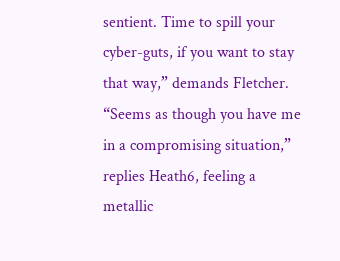sentient. Time to spill your cyber-guts, if you want to stay that way,” demands Fletcher.
“Seems as though you have me in a compromising situation,” replies Heath6, feeling a metallic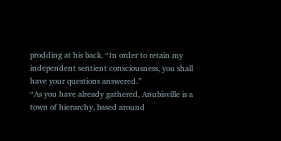prodding at his back. “In order to retain my independent sentient consciousness, you shall have your questions answered.”
“As you have already gathered, Anubisville is a town of hierarchy, based around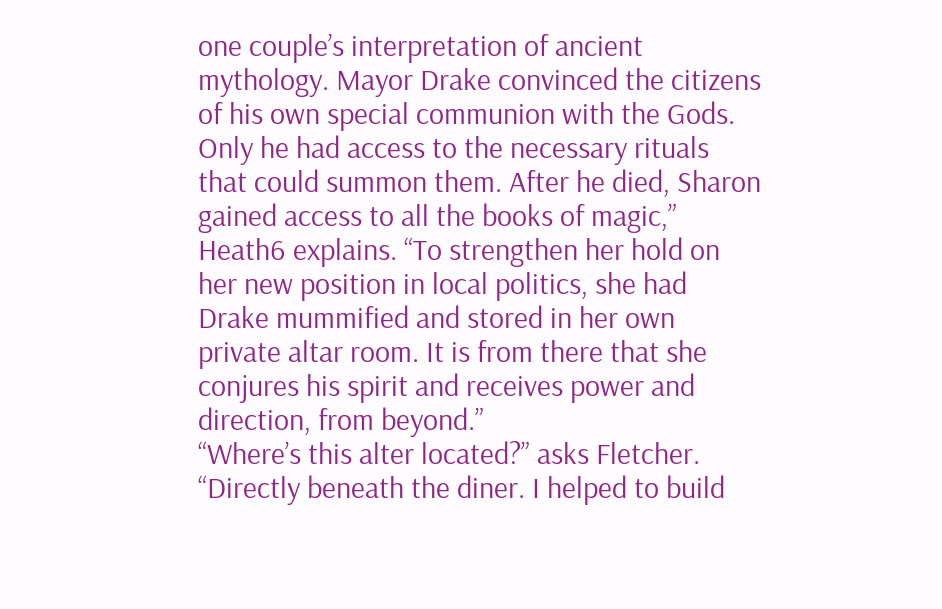one couple’s interpretation of ancient mythology. Mayor Drake convinced the citizens of his own special communion with the Gods. Only he had access to the necessary rituals that could summon them. After he died, Sharon gained access to all the books of magic,” Heath6 explains. “To strengthen her hold on her new position in local politics, she had Drake mummified and stored in her own private altar room. It is from there that she conjures his spirit and receives power and direction, from beyond.”
“Where’s this alter located?” asks Fletcher.
“Directly beneath the diner. I helped to build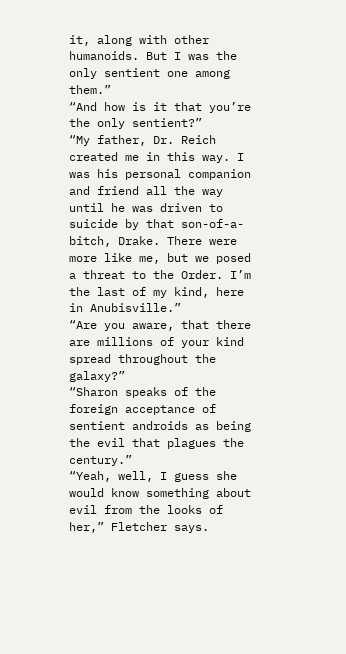it, along with other humanoids. But I was the only sentient one among them.”
“And how is it that you’re the only sentient?”
“My father, Dr. Reich created me in this way. I was his personal companion and friend all the way until he was driven to suicide by that son-of-a-bitch, Drake. There were more like me, but we posed a threat to the Order. I’m the last of my kind, here in Anubisville.”
“Are you aware, that there are millions of your kind spread throughout the galaxy?”
“Sharon speaks of the foreign acceptance of sentient androids as being the evil that plagues the century.”
“Yeah, well, I guess she would know something about evil from the looks of her,” Fletcher says.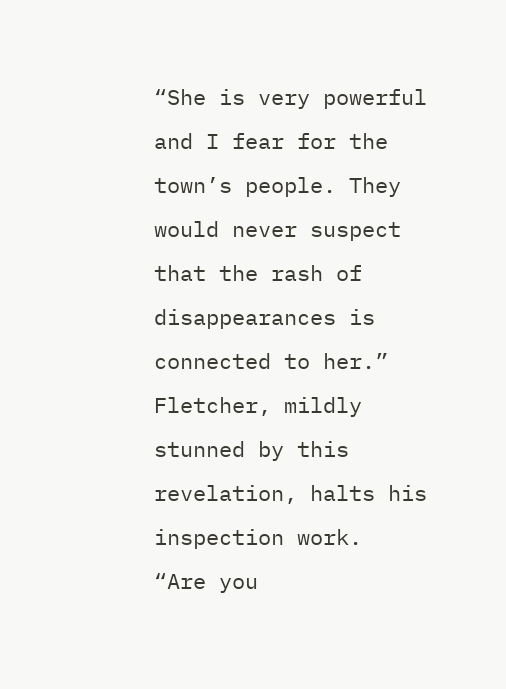“She is very powerful and I fear for the town’s people. They would never suspect that the rash of disappearances is connected to her.”
Fletcher, mildly stunned by this revelation, halts his inspection work.
“Are you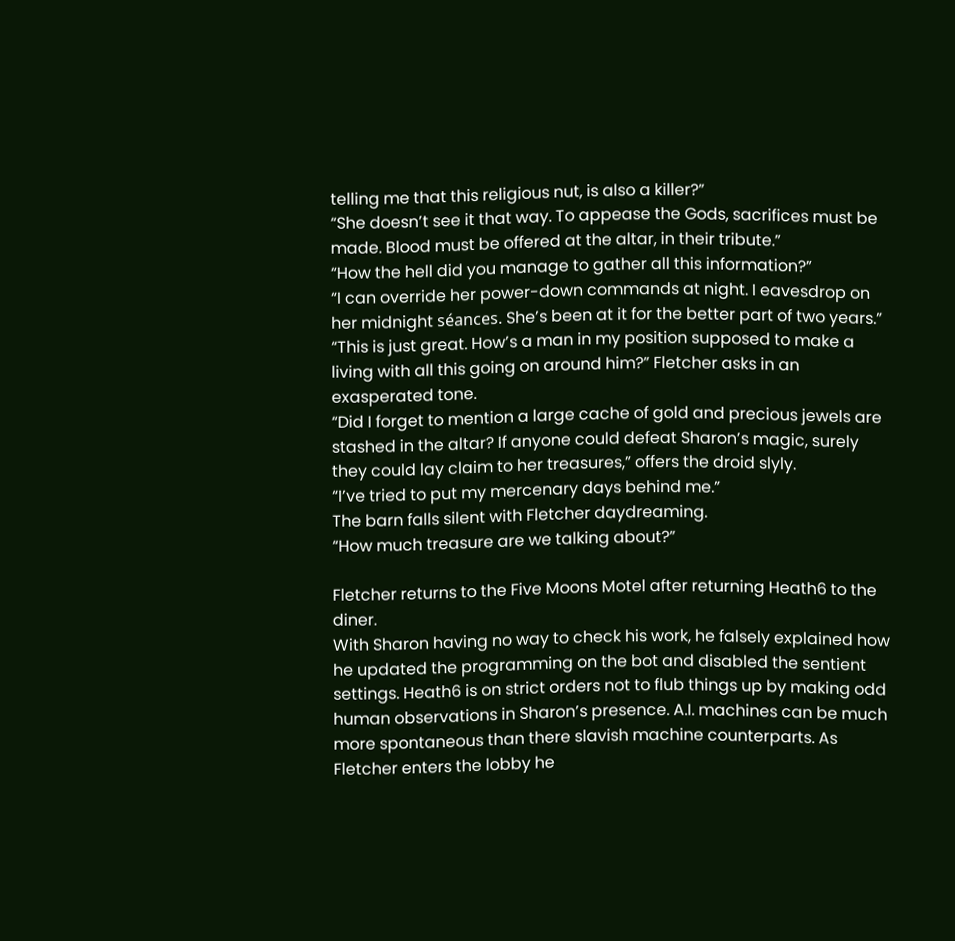telling me that this religious nut, is also a killer?”
“She doesn’t see it that way. To appease the Gods, sacrifices must be made. Blood must be offered at the altar, in their tribute.”
“How the hell did you manage to gather all this information?”
“I can override her power-down commands at night. I eavesdrop on her midnight séances. She’s been at it for the better part of two years.”
“This is just great. How’s a man in my position supposed to make a living with all this going on around him?” Fletcher asks in an exasperated tone.
“Did I forget to mention a large cache of gold and precious jewels are stashed in the altar? If anyone could defeat Sharon’s magic, surely they could lay claim to her treasures,” offers the droid slyly.
“I’ve tried to put my mercenary days behind me.”
The barn falls silent with Fletcher daydreaming.
“How much treasure are we talking about?”

Fletcher returns to the Five Moons Motel after returning Heath6 to the diner.
With Sharon having no way to check his work, he falsely explained how he updated the programming on the bot and disabled the sentient settings. Heath6 is on strict orders not to flub things up by making odd human observations in Sharon’s presence. A.I. machines can be much more spontaneous than there slavish machine counterparts. As Fletcher enters the lobby he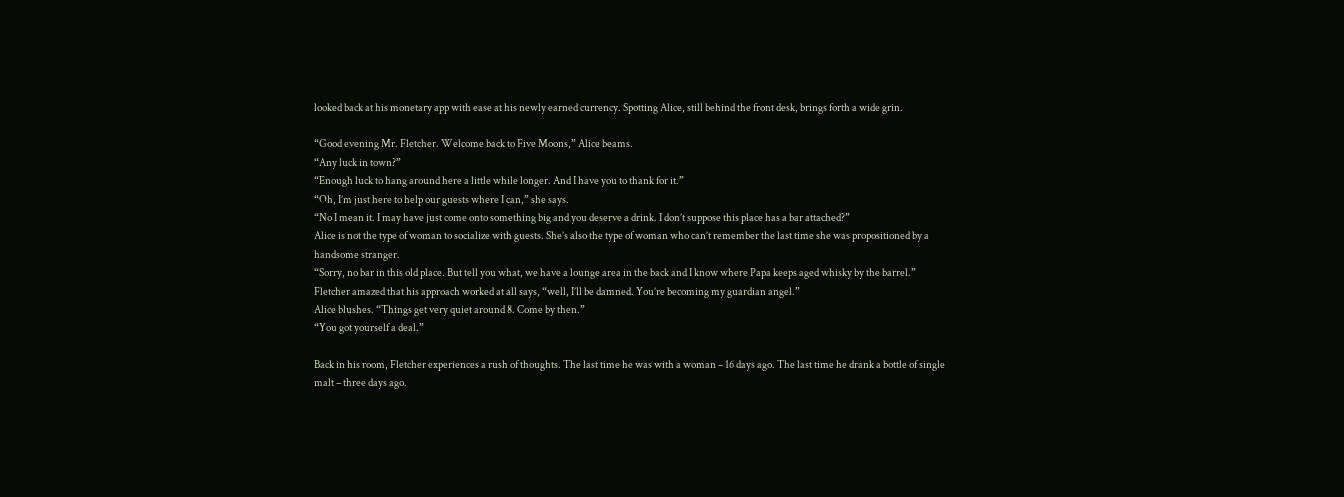looked back at his monetary app with ease at his newly earned currency. Spotting Alice, still behind the front desk, brings forth a wide grin.

“Good evening Mr. Fletcher. Welcome back to Five Moons,” Alice beams.
“Any luck in town?”
“Enough luck to hang around here a little while longer. And I have you to thank for it.”
“Oh, I’m just here to help our guests where I can,” she says.
“No I mean it. I may have just come onto something big and you deserve a drink. I don’t suppose this place has a bar attached?”
Alice is not the type of woman to socialize with guests. She’s also the type of woman who can’t remember the last time she was propositioned by a handsome stranger.
“Sorry, no bar in this old place. But tell you what, we have a lounge area in the back and I know where Papa keeps aged whisky by the barrel.”
Fletcher amazed that his approach worked at all says, “well, I’ll be damned. You’re becoming my guardian angel.”
Alice blushes. “Things get very quiet around 8. Come by then.”
“You got yourself a deal.”

Back in his room, Fletcher experiences a rush of thoughts. The last time he was with a woman – 16 days ago. The last time he drank a bottle of single malt – three days ago.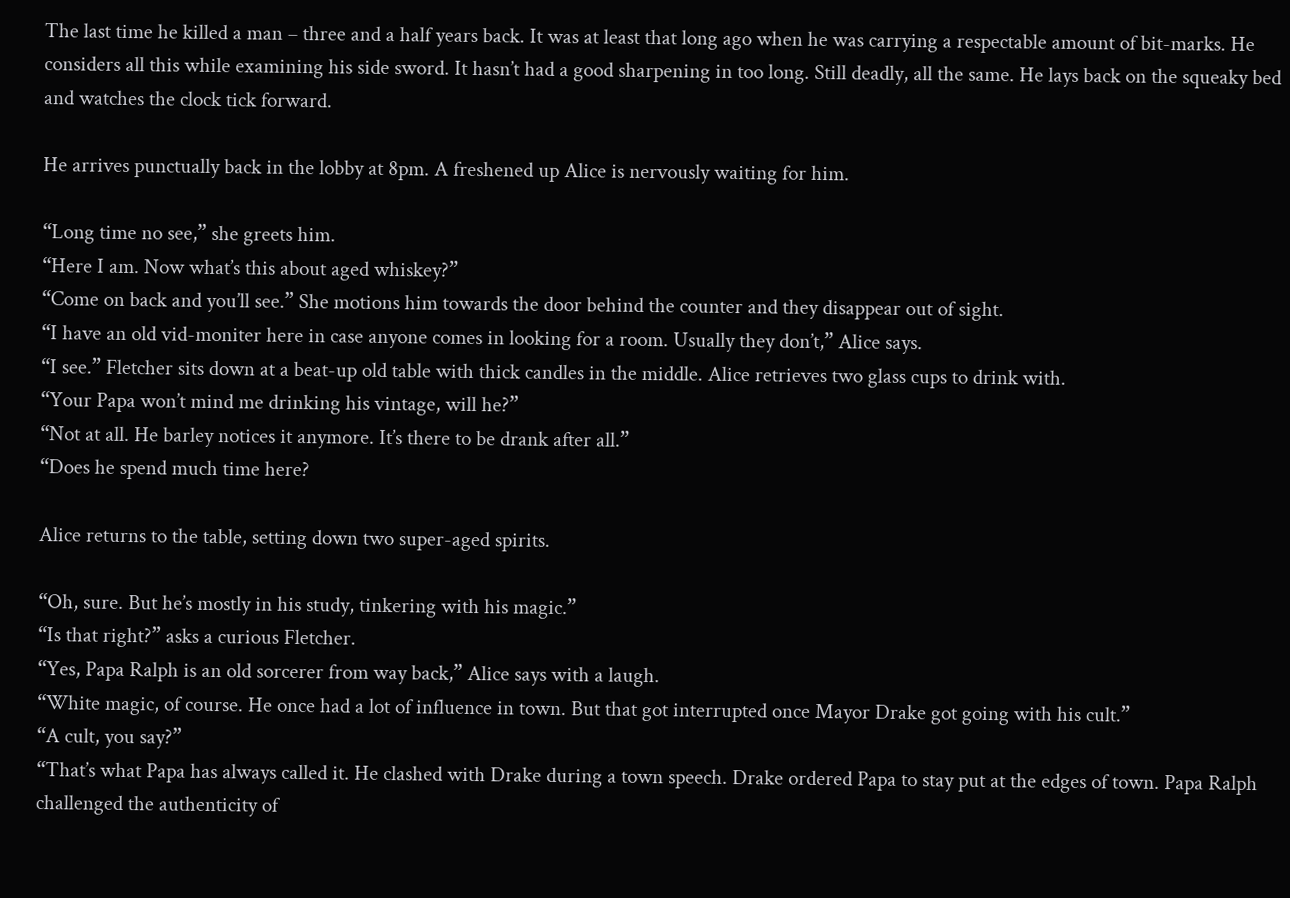The last time he killed a man – three and a half years back. It was at least that long ago when he was carrying a respectable amount of bit-marks. He considers all this while examining his side sword. It hasn’t had a good sharpening in too long. Still deadly, all the same. He lays back on the squeaky bed and watches the clock tick forward.

He arrives punctually back in the lobby at 8pm. A freshened up Alice is nervously waiting for him.

“Long time no see,” she greets him.
“Here I am. Now what’s this about aged whiskey?”
“Come on back and you’ll see.” She motions him towards the door behind the counter and they disappear out of sight.
“I have an old vid-moniter here in case anyone comes in looking for a room. Usually they don’t,” Alice says.
“I see.” Fletcher sits down at a beat-up old table with thick candles in the middle. Alice retrieves two glass cups to drink with.
“Your Papa won’t mind me drinking his vintage, will he?”
“Not at all. He barley notices it anymore. It’s there to be drank after all.”
“Does he spend much time here?

Alice returns to the table, setting down two super-aged spirits.

“Oh, sure. But he’s mostly in his study, tinkering with his magic.”
“Is that right?” asks a curious Fletcher.
“Yes, Papa Ralph is an old sorcerer from way back,” Alice says with a laugh.
“White magic, of course. He once had a lot of influence in town. But that got interrupted once Mayor Drake got going with his cult.”
“A cult, you say?”
“That’s what Papa has always called it. He clashed with Drake during a town speech. Drake ordered Papa to stay put at the edges of town. Papa Ralph challenged the authenticity of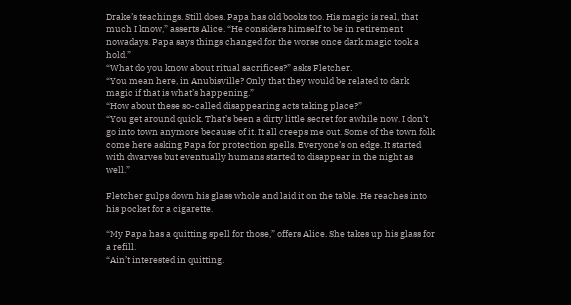Drake’s teachings. Still does. Papa has old books too. His magic is real, that much I know,” asserts Alice. “He considers himself to be in retirement nowadays. Papa says things changed for the worse once dark magic took a hold.”
“What do you know about ritual sacrifices?” asks Fletcher.
“You mean here, in Anubisville? Only that they would be related to dark magic if that is what’s happening.”
“How about these so-called disappearing acts taking place?”
“You get around quick. That’s been a dirty little secret for awhile now. I don’t go into town anymore because of it. It all creeps me out. Some of the town folk come here asking Papa for protection spells. Everyone’s on edge. It started with dwarves but eventually humans started to disappear in the night as well.”

Fletcher gulps down his glass whole and laid it on the table. He reaches into his pocket for a cigarette.

“My Papa has a quitting spell for those,” offers Alice. She takes up his glass for a refill.
“Ain’t interested in quitting.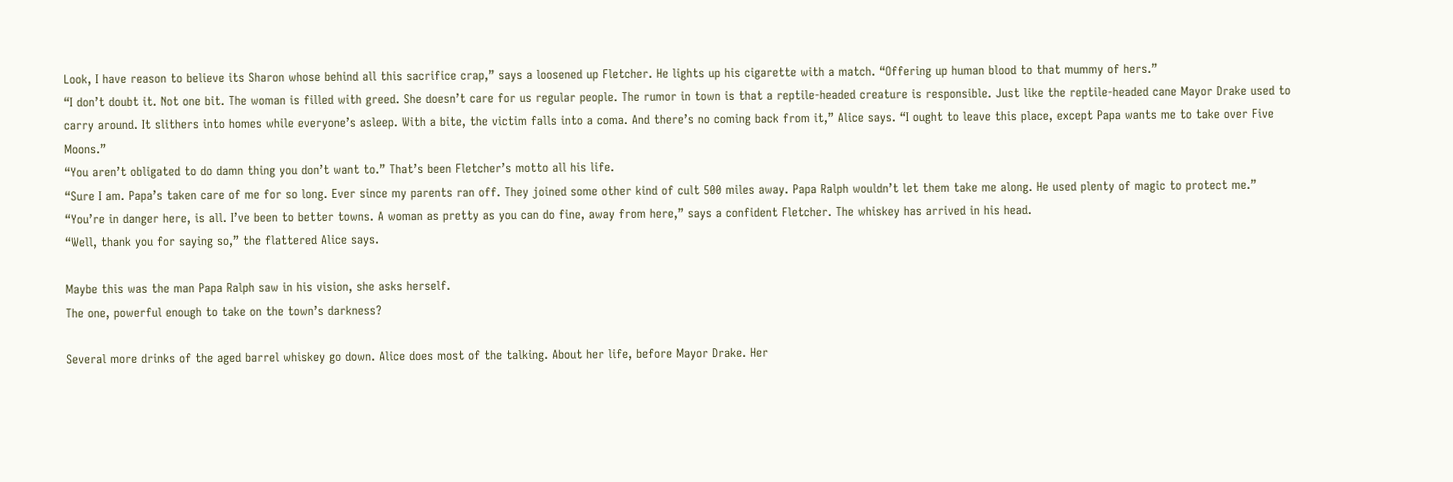Look, I have reason to believe its Sharon whose behind all this sacrifice crap,” says a loosened up Fletcher. He lights up his cigarette with a match. “Offering up human blood to that mummy of hers.”
“I don’t doubt it. Not one bit. The woman is filled with greed. She doesn’t care for us regular people. The rumor in town is that a reptile-headed creature is responsible. Just like the reptile-headed cane Mayor Drake used to carry around. It slithers into homes while everyone’s asleep. With a bite, the victim falls into a coma. And there’s no coming back from it,” Alice says. “I ought to leave this place, except Papa wants me to take over Five Moons.”
“You aren’t obligated to do damn thing you don’t want to.” That’s been Fletcher’s motto all his life.
“Sure I am. Papa’s taken care of me for so long. Ever since my parents ran off. They joined some other kind of cult 500 miles away. Papa Ralph wouldn’t let them take me along. He used plenty of magic to protect me.”
“You’re in danger here, is all. I’ve been to better towns. A woman as pretty as you can do fine, away from here,” says a confident Fletcher. The whiskey has arrived in his head.
“Well, thank you for saying so,” the flattered Alice says.

Maybe this was the man Papa Ralph saw in his vision, she asks herself.
The one, powerful enough to take on the town’s darkness?

Several more drinks of the aged barrel whiskey go down. Alice does most of the talking. About her life, before Mayor Drake. Her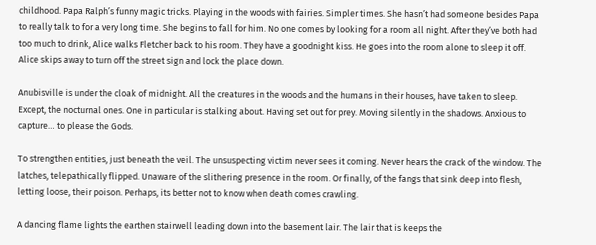childhood. Papa Ralph’s funny magic tricks. Playing in the woods with fairies. Simpler times. She hasn’t had someone besides Papa to really talk to for a very long time. She begins to fall for him. No one comes by looking for a room all night. After they’ve both had too much to drink, Alice walks Fletcher back to his room. They have a goodnight kiss. He goes into the room alone to sleep it off. Alice skips away to turn off the street sign and lock the place down.

Anubisville is under the cloak of midnight. All the creatures in the woods and the humans in their houses, have taken to sleep. Except, the nocturnal ones. One in particular is stalking about. Having set out for prey. Moving silently in the shadows. Anxious to capture… to please the Gods.

To strengthen entities, just beneath the veil. The unsuspecting victim never sees it coming. Never hears the crack of the window. The latches, telepathically flipped. Unaware of the slithering presence in the room. Or finally, of the fangs that sink deep into flesh, letting loose, their poison. Perhaps, its better not to know when death comes crawling.

A dancing flame lights the earthen stairwell leading down into the basement lair. The lair that is keeps the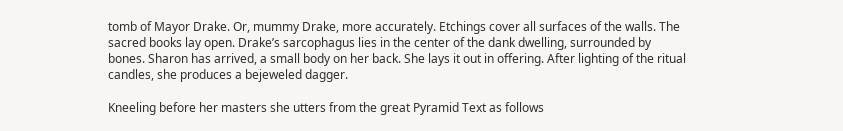tomb of Mayor Drake. Or, mummy Drake, more accurately. Etchings cover all surfaces of the walls. The sacred books lay open. Drake’s sarcophagus lies in the center of the dank dwelling, surrounded by bones. Sharon has arrived, a small body on her back. She lays it out in offering. After lighting of the ritual candles, she produces a bejeweled dagger.

Kneeling before her masters she utters from the great Pyramid Text as follows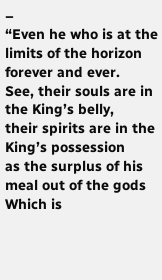–
“Even he who is at the limits of the horizon forever and ever.
See, their souls are in the King’s belly,
their spirits are in the King’s possession
as the surplus of his meal out of the gods
Which is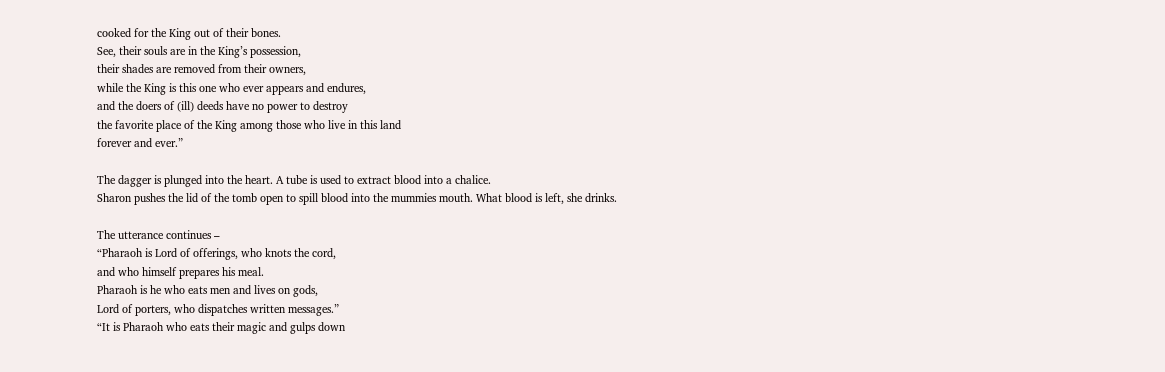cooked for the King out of their bones.
See, their souls are in the King’s possession,
their shades are removed from their owners,
while the King is this one who ever appears and endures,
and the doers of (ill) deeds have no power to destroy
the favorite place of the King among those who live in this land
forever and ever.”

The dagger is plunged into the heart. A tube is used to extract blood into a chalice.
Sharon pushes the lid of the tomb open to spill blood into the mummies mouth. What blood is left, she drinks.

The utterance continues –
“Pharaoh is Lord of offerings, who knots the cord,
and who himself prepares his meal.
Pharaoh is he who eats men and lives on gods,
Lord of porters, who dispatches written messages.”
“It is Pharaoh who eats their magic and gulps down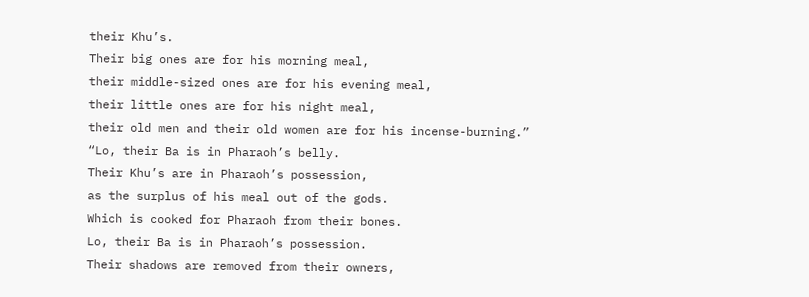their Khu’s.
Their big ones are for his morning meal,
their middle-sized ones are for his evening meal,
their little ones are for his night meal,
their old men and their old women are for his incense-burning.”
“Lo, their Ba is in Pharaoh’s belly.
Their Khu’s are in Pharaoh’s possession,
as the surplus of his meal out of the gods.
Which is cooked for Pharaoh from their bones.
Lo, their Ba is in Pharaoh’s possession.
Their shadows are removed from their owners,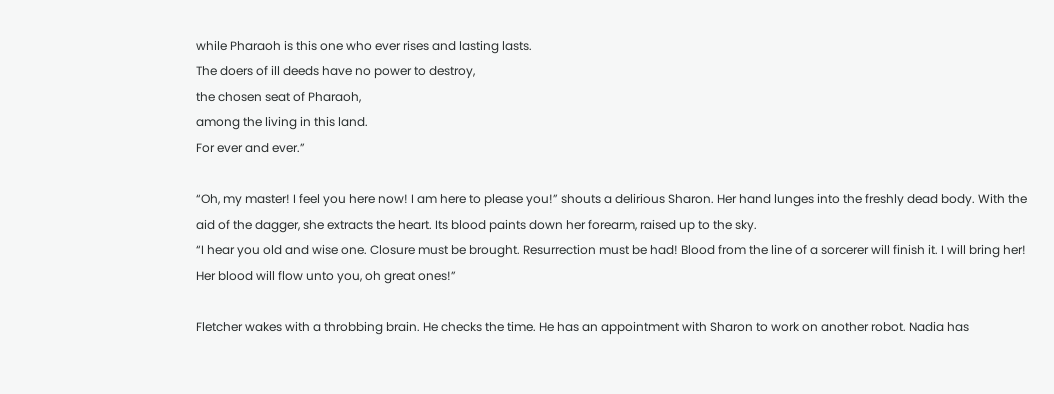while Pharaoh is this one who ever rises and lasting lasts.
The doers of ill deeds have no power to destroy,
the chosen seat of Pharaoh,
among the living in this land.
For ever and ever.”

“Oh, my master! I feel you here now! I am here to please you!” shouts a delirious Sharon. Her hand lunges into the freshly dead body. With the aid of the dagger, she extracts the heart. Its blood paints down her forearm, raised up to the sky.
“I hear you old and wise one. Closure must be brought. Resurrection must be had! Blood from the line of a sorcerer will finish it. I will bring her! Her blood will flow unto you, oh great ones!”

Fletcher wakes with a throbbing brain. He checks the time. He has an appointment with Sharon to work on another robot. Nadia has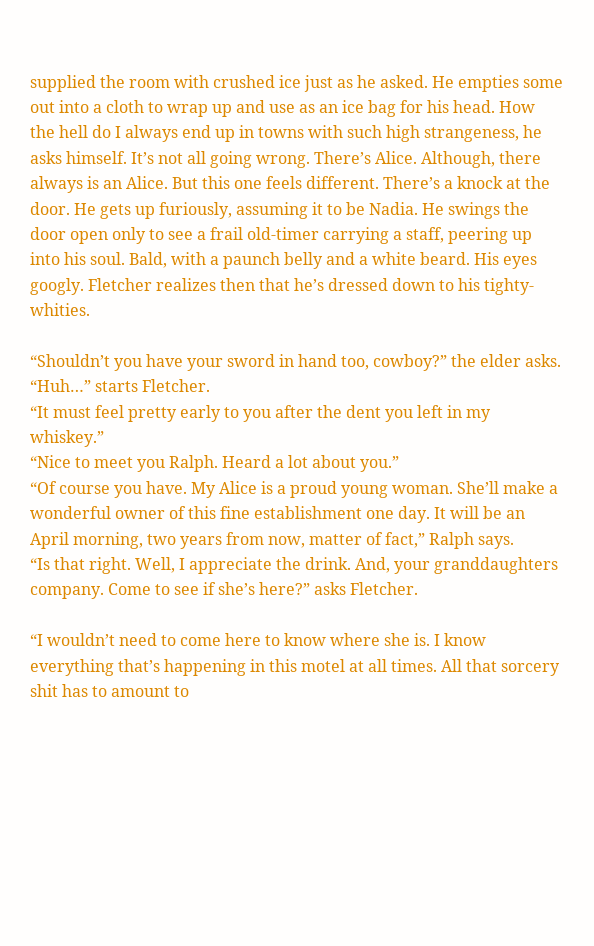supplied the room with crushed ice just as he asked. He empties some out into a cloth to wrap up and use as an ice bag for his head. How the hell do I always end up in towns with such high strangeness, he asks himself. It’s not all going wrong. There’s Alice. Although, there always is an Alice. But this one feels different. There’s a knock at the door. He gets up furiously, assuming it to be Nadia. He swings the door open only to see a frail old-timer carrying a staff, peering up into his soul. Bald, with a paunch belly and a white beard. His eyes googly. Fletcher realizes then that he’s dressed down to his tighty-whities.

“Shouldn’t you have your sword in hand too, cowboy?” the elder asks.
“Huh…” starts Fletcher.
“It must feel pretty early to you after the dent you left in my whiskey.”
“Nice to meet you Ralph. Heard a lot about you.”
“Of course you have. My Alice is a proud young woman. She’ll make a wonderful owner of this fine establishment one day. It will be an April morning, two years from now, matter of fact,” Ralph says.
“Is that right. Well, I appreciate the drink. And, your granddaughters company. Come to see if she’s here?” asks Fletcher.

“I wouldn’t need to come here to know where she is. I know everything that’s happening in this motel at all times. All that sorcery shit has to amount to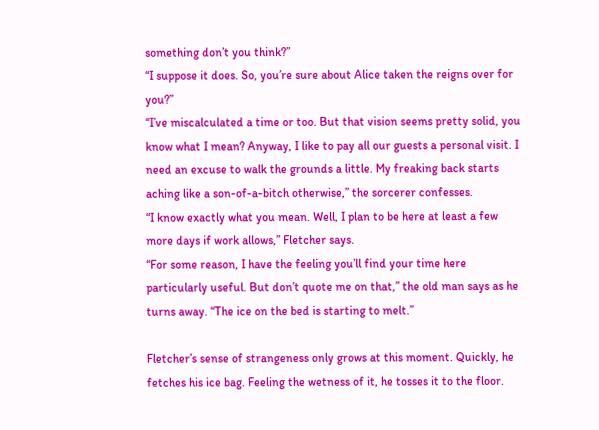something don’t you think?”
“I suppose it does. So, you’re sure about Alice taken the reigns over for you?”
“I’ve miscalculated a time or too. But that vision seems pretty solid, you know what I mean? Anyway, I like to pay all our guests a personal visit. I need an excuse to walk the grounds a little. My freaking back starts aching like a son-of-a-bitch otherwise,” the sorcerer confesses.
“I know exactly what you mean. Well, I plan to be here at least a few more days if work allows,” Fletcher says.
“For some reason, I have the feeling you’ll find your time here particularly useful. But don’t quote me on that,” the old man says as he turns away. “The ice on the bed is starting to melt.”

Fletcher’s sense of strangeness only grows at this moment. Quickly, he fetches his ice bag. Feeling the wetness of it, he tosses it to the floor.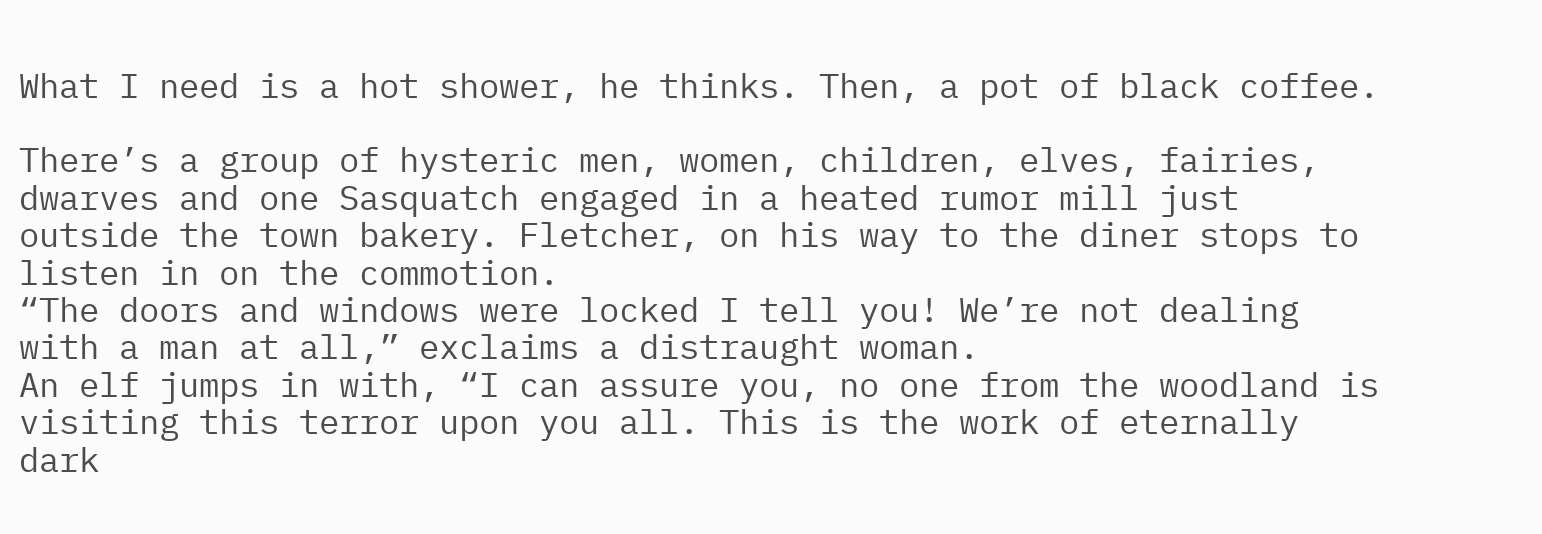What I need is a hot shower, he thinks. Then, a pot of black coffee.

There’s a group of hysteric men, women, children, elves, fairies, dwarves and one Sasquatch engaged in a heated rumor mill just outside the town bakery. Fletcher, on his way to the diner stops to listen in on the commotion.
“The doors and windows were locked I tell you! We’re not dealing with a man at all,” exclaims a distraught woman.
An elf jumps in with, “I can assure you, no one from the woodland is visiting this terror upon you all. This is the work of eternally dark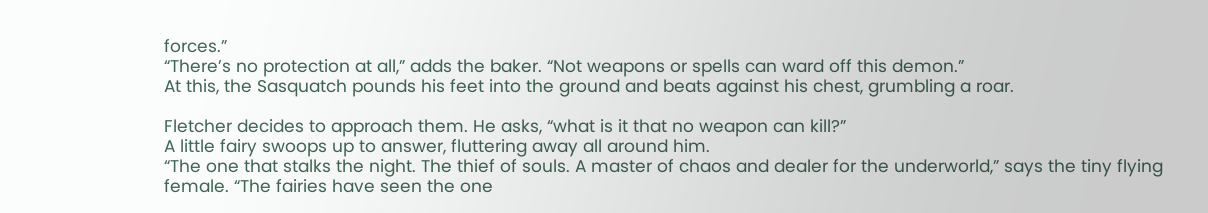forces.”
“There’s no protection at all,” adds the baker. “Not weapons or spells can ward off this demon.”
At this, the Sasquatch pounds his feet into the ground and beats against his chest, grumbling a roar.

Fletcher decides to approach them. He asks, “what is it that no weapon can kill?”
A little fairy swoops up to answer, fluttering away all around him.
“The one that stalks the night. The thief of souls. A master of chaos and dealer for the underworld,” says the tiny flying female. “The fairies have seen the one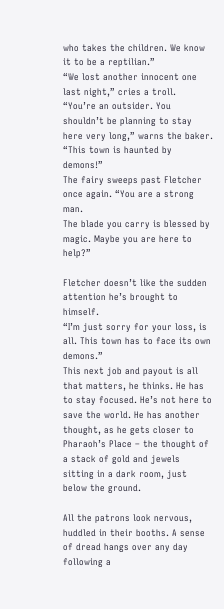who takes the children. We know it to be a reptilian.”
“We lost another innocent one last night,” cries a troll.
“You’re an outsider. You shouldn’t be planning to stay here very long,” warns the baker. “This town is haunted by demons!”
The fairy sweeps past Fletcher once again. “You are a strong man.
The blade you carry is blessed by magic. Maybe you are here to help?”

Fletcher doesn’t like the sudden attention he’s brought to himself.
“I’m just sorry for your loss, is all. This town has to face its own demons.”
This next job and payout is all that matters, he thinks. He has to stay focused. He’s not here to save the world. He has another thought, as he gets closer to Pharaoh’s Place – the thought of a stack of gold and jewels sitting in a dark room, just below the ground.

All the patrons look nervous, huddled in their booths. A sense of dread hangs over any day following a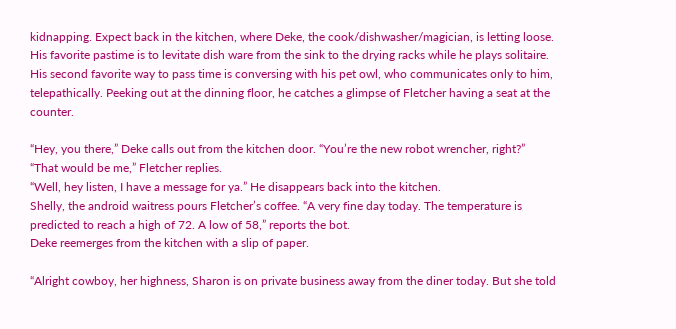kidnapping. Expect back in the kitchen, where Deke, the cook/dishwasher/magician, is letting loose. His favorite pastime is to levitate dish ware from the sink to the drying racks while he plays solitaire. His second favorite way to pass time is conversing with his pet owl, who communicates only to him, telepathically. Peeking out at the dinning floor, he catches a glimpse of Fletcher having a seat at the counter.

“Hey, you there,” Deke calls out from the kitchen door. “You’re the new robot wrencher, right?”
“That would be me,” Fletcher replies.
“Well, hey listen, I have a message for ya.” He disappears back into the kitchen.
Shelly, the android waitress pours Fletcher’s coffee. “A very fine day today. The temperature is predicted to reach a high of 72. A low of 58,” reports the bot.
Deke reemerges from the kitchen with a slip of paper.

“Alright cowboy, her highness, Sharon is on private business away from the diner today. But she told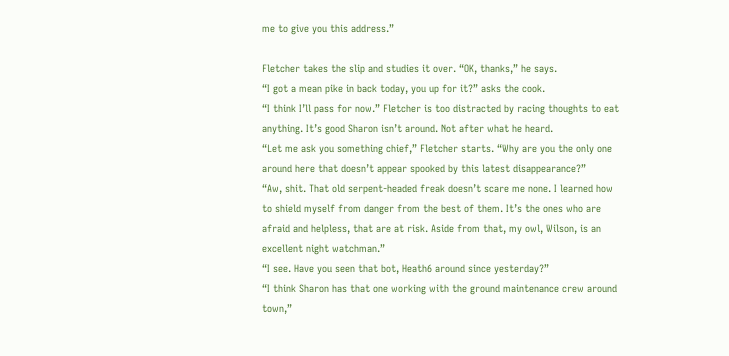me to give you this address.”

Fletcher takes the slip and studies it over. “OK, thanks,” he says.
“I got a mean pike in back today, you up for it?” asks the cook.
“I think I’ll pass for now.” Fletcher is too distracted by racing thoughts to eat anything. It’s good Sharon isn’t around. Not after what he heard.
“Let me ask you something chief,” Fletcher starts. “Why are you the only one around here that doesn’t appear spooked by this latest disappearance?”
“Aw, shit. That old serpent-headed freak doesn’t scare me none. I learned how to shield myself from danger from the best of them. It’s the ones who are afraid and helpless, that are at risk. Aside from that, my owl, Wilson, is an excellent night watchman.”
“I see. Have you seen that bot, Heath6 around since yesterday?”
“I think Sharon has that one working with the ground maintenance crew around town,”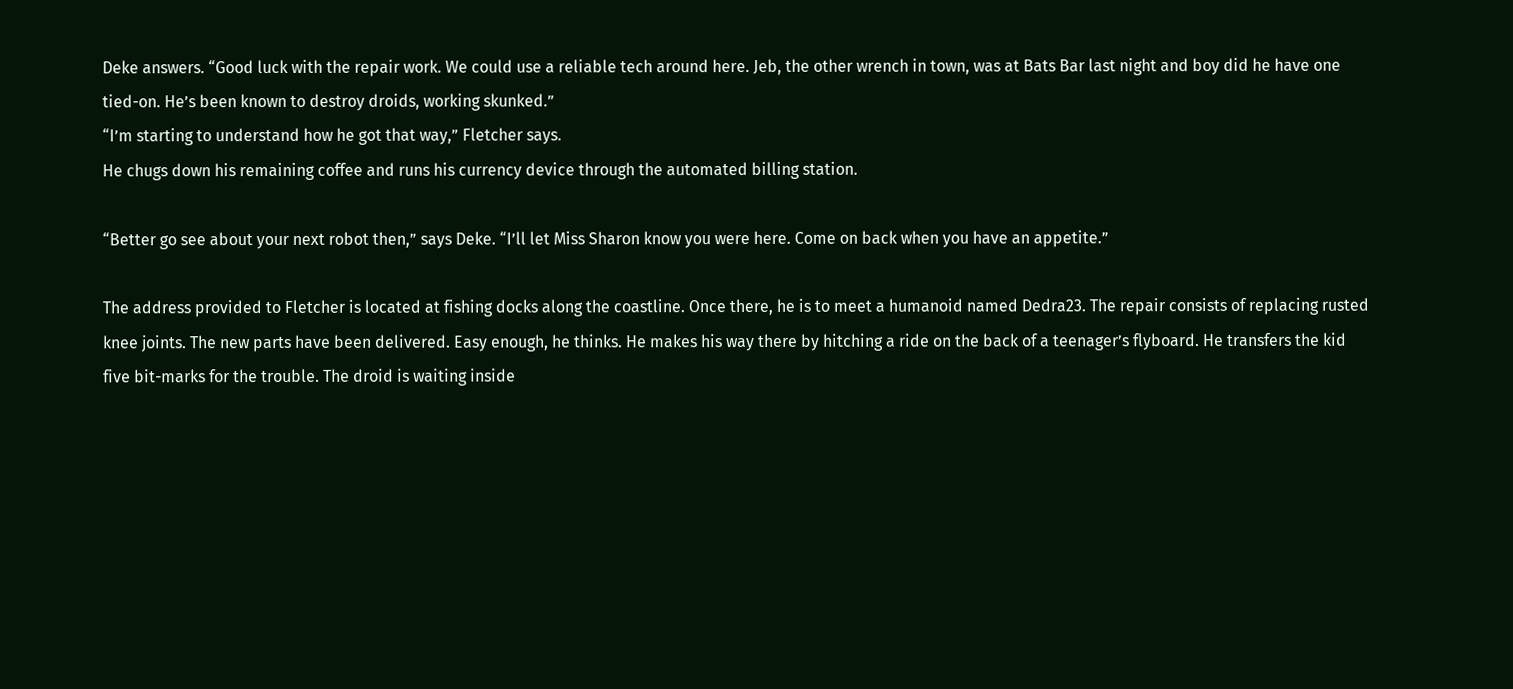Deke answers. “Good luck with the repair work. We could use a reliable tech around here. Jeb, the other wrench in town, was at Bats Bar last night and boy did he have one tied-on. He’s been known to destroy droids, working skunked.”
“I’m starting to understand how he got that way,” Fletcher says.
He chugs down his remaining coffee and runs his currency device through the automated billing station.

“Better go see about your next robot then,” says Deke. “I’ll let Miss Sharon know you were here. Come on back when you have an appetite.”

The address provided to Fletcher is located at fishing docks along the coastline. Once there, he is to meet a humanoid named Dedra23. The repair consists of replacing rusted knee joints. The new parts have been delivered. Easy enough, he thinks. He makes his way there by hitching a ride on the back of a teenager’s flyboard. He transfers the kid five bit-marks for the trouble. The droid is waiting inside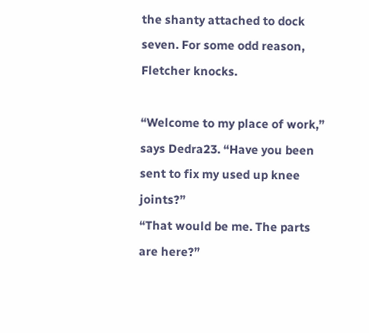the shanty attached to dock seven. For some odd reason, Fletcher knocks.

“Welcome to my place of work,” says Dedra23. “Have you been sent to fix my used up knee joints?”
“That would be me. The parts are here?”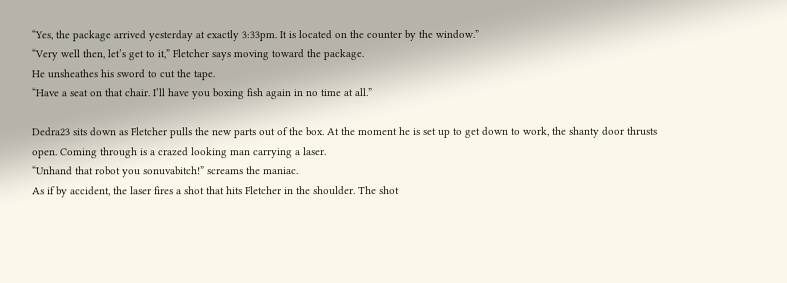“Yes, the package arrived yesterday at exactly 3:33pm. It is located on the counter by the window.”
“Very well then, let’s get to it,” Fletcher says moving toward the package.
He unsheathes his sword to cut the tape.
“Have a seat on that chair. I’ll have you boxing fish again in no time at all.”

Dedra23 sits down as Fletcher pulls the new parts out of the box. At the moment he is set up to get down to work, the shanty door thrusts open. Coming through is a crazed looking man carrying a laser.
“Unhand that robot you sonuvabitch!” screams the maniac.
As if by accident, the laser fires a shot that hits Fletcher in the shoulder. The shot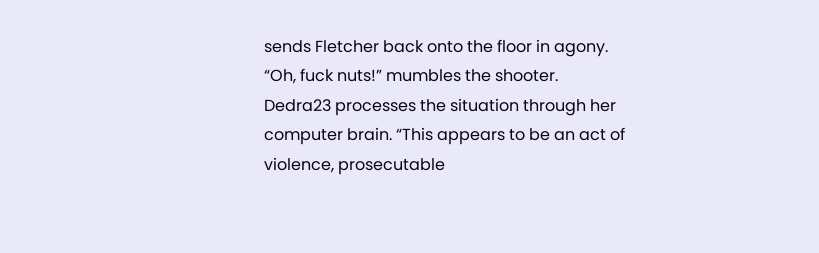sends Fletcher back onto the floor in agony.
“Oh, fuck nuts!” mumbles the shooter.
Dedra23 processes the situation through her computer brain. “This appears to be an act of violence, prosecutable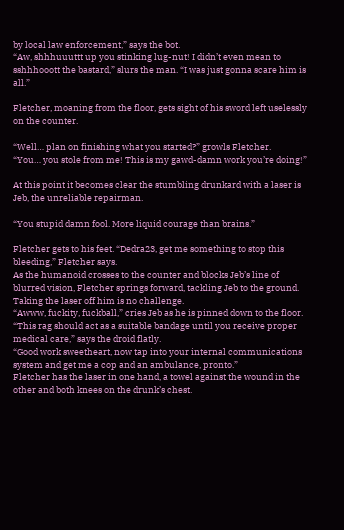by local law enforcement,” says the bot.
“Aw, shhhuuuttt up you stinking lug-nut! I didn’t even mean to sshhhooott the bastard,” slurs the man. “I was just gonna scare him is all.”

Fletcher, moaning from the floor, gets sight of his sword left uselessly on the counter.

“Well… plan on finishing what you started?” growls Fletcher.
“You… you stole from me! This is my gawd-damn work you’re doing!”

At this point it becomes clear the stumbling drunkard with a laser is Jeb, the unreliable repairman.

“You stupid damn fool. More liquid courage than brains.”

Fletcher gets to his feet. “Dedra23, get me something to stop this bleeding,” Fletcher says.
As the humanoid crosses to the counter and blocks Jeb’s line of blurred vision, Fletcher springs forward, tackling Jeb to the ground. Taking the laser off him is no challenge.
“Awww, fuckity, fuckball,” cries Jeb as he is pinned down to the floor.
“This rag should act as a suitable bandage until you receive proper medical care,” says the droid flatly.
“Good work sweetheart, now tap into your internal communications system and get me a cop and an ambulance, pronto.”
Fletcher has the laser in one hand, a towel against the wound in the other and both knees on the drunk’s chest.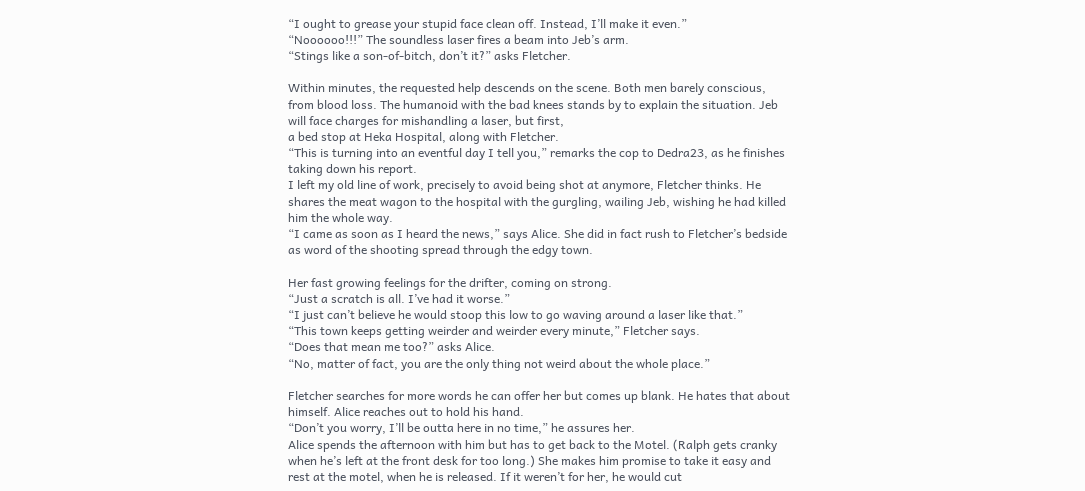“I ought to grease your stupid face clean off. Instead, I’ll make it even.”
“Noooooo!!!” The soundless laser fires a beam into Jeb’s arm.
“Stings like a son-of-bitch, don’t it?” asks Fletcher.

Within minutes, the requested help descends on the scene. Both men barely conscious, from blood loss. The humanoid with the bad knees stands by to explain the situation. Jeb will face charges for mishandling a laser, but first,
a bed stop at Heka Hospital, along with Fletcher.
“This is turning into an eventful day I tell you,” remarks the cop to Dedra23, as he finishes taking down his report.
I left my old line of work, precisely to avoid being shot at anymore, Fletcher thinks. He shares the meat wagon to the hospital with the gurgling, wailing Jeb, wishing he had killed him the whole way.
“I came as soon as I heard the news,” says Alice. She did in fact rush to Fletcher’s bedside as word of the shooting spread through the edgy town.

Her fast growing feelings for the drifter, coming on strong.
“Just a scratch is all. I’ve had it worse.”
“I just can’t believe he would stoop this low to go waving around a laser like that.”
“This town keeps getting weirder and weirder every minute,” Fletcher says.
“Does that mean me too?” asks Alice.
“No, matter of fact, you are the only thing not weird about the whole place.”

Fletcher searches for more words he can offer her but comes up blank. He hates that about himself. Alice reaches out to hold his hand.
“Don’t you worry, I’ll be outta here in no time,” he assures her.
Alice spends the afternoon with him but has to get back to the Motel. (Ralph gets cranky when he’s left at the front desk for too long.) She makes him promise to take it easy and rest at the motel, when he is released. If it weren’t for her, he would cut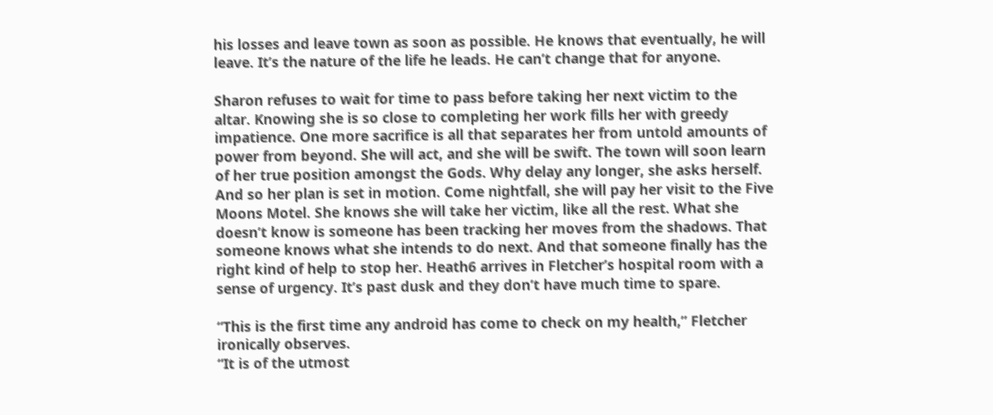his losses and leave town as soon as possible. He knows that eventually, he will leave. It’s the nature of the life he leads. He can’t change that for anyone.

Sharon refuses to wait for time to pass before taking her next victim to the altar. Knowing she is so close to completing her work fills her with greedy impatience. One more sacrifice is all that separates her from untold amounts of power from beyond. She will act, and she will be swift. The town will soon learn of her true position amongst the Gods. Why delay any longer, she asks herself. And so her plan is set in motion. Come nightfall, she will pay her visit to the Five Moons Motel. She knows she will take her victim, like all the rest. What she doesn’t know is someone has been tracking her moves from the shadows. That someone knows what she intends to do next. And that someone finally has the right kind of help to stop her. Heath6 arrives in Fletcher’s hospital room with a sense of urgency. It’s past dusk and they don’t have much time to spare.

“This is the first time any android has come to check on my health,” Fletcher ironically observes.
“It is of the utmost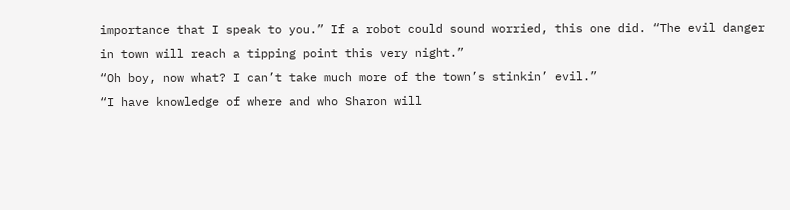importance that I speak to you.” If a robot could sound worried, this one did. “The evil danger in town will reach a tipping point this very night.”
“Oh boy, now what? I can’t take much more of the town’s stinkin’ evil.”
“I have knowledge of where and who Sharon will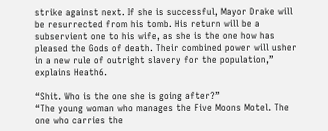strike against next. If she is successful, Mayor Drake will be resurrected from his tomb. His return will be a subservient one to his wife, as she is the one how has pleased the Gods of death. Their combined power will usher in a new rule of outright slavery for the population,” explains Heath6.

“Shit. Who is the one she is going after?”
“The young woman who manages the Five Moons Motel. The one who carries the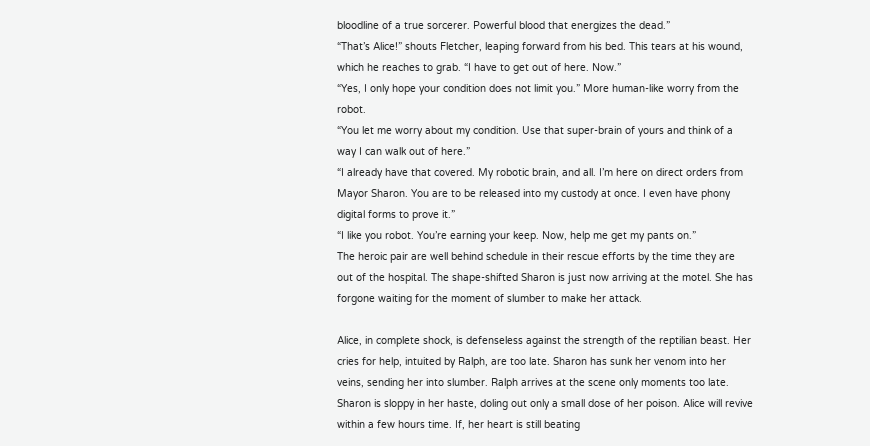bloodline of a true sorcerer. Powerful blood that energizes the dead.”
“That’s Alice!” shouts Fletcher, leaping forward from his bed. This tears at his wound, which he reaches to grab. “I have to get out of here. Now.”
“Yes, I only hope your condition does not limit you.” More human-like worry from the robot.
“You let me worry about my condition. Use that super-brain of yours and think of a way I can walk out of here.”
“I already have that covered. My robotic brain, and all. I’m here on direct orders from Mayor Sharon. You are to be released into my custody at once. I even have phony digital forms to prove it.”
“I like you robot. You’re earning your keep. Now, help me get my pants on.”
The heroic pair are well behind schedule in their rescue efforts by the time they are out of the hospital. The shape-shifted Sharon is just now arriving at the motel. She has forgone waiting for the moment of slumber to make her attack.

Alice, in complete shock, is defenseless against the strength of the reptilian beast. Her cries for help, intuited by Ralph, are too late. Sharon has sunk her venom into her veins, sending her into slumber. Ralph arrives at the scene only moments too late. Sharon is sloppy in her haste, doling out only a small dose of her poison. Alice will revive within a few hours time. If, her heart is still beating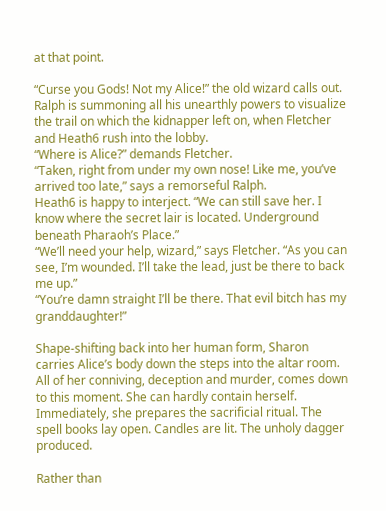at that point.

“Curse you Gods! Not my Alice!” the old wizard calls out.
Ralph is summoning all his unearthly powers to visualize the trail on which the kidnapper left on, when Fletcher and Heath6 rush into the lobby.
“Where is Alice?” demands Fletcher.
“Taken, right from under my own nose! Like me, you’ve arrived too late,” says a remorseful Ralph.
Heath6 is happy to interject. “We can still save her. I know where the secret lair is located. Underground beneath Pharaoh’s Place.”
“We’ll need your help, wizard,” says Fletcher. “As you can see, I’m wounded. I’ll take the lead, just be there to back me up.”
“You’re damn straight I’ll be there. That evil bitch has my granddaughter!”

Shape-shifting back into her human form, Sharon carries Alice’s body down the steps into the altar room. All of her conniving, deception and murder, comes down to this moment. She can hardly contain herself. Immediately, she prepares the sacrificial ritual. The spell books lay open. Candles are lit. The unholy dagger produced.

Rather than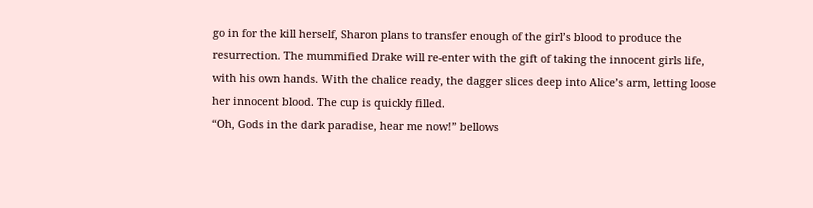go in for the kill herself, Sharon plans to transfer enough of the girl’s blood to produce the resurrection. The mummified Drake will re-enter with the gift of taking the innocent girls life, with his own hands. With the chalice ready, the dagger slices deep into Alice’s arm, letting loose her innocent blood. The cup is quickly filled.
“Oh, Gods in the dark paradise, hear me now!” bellows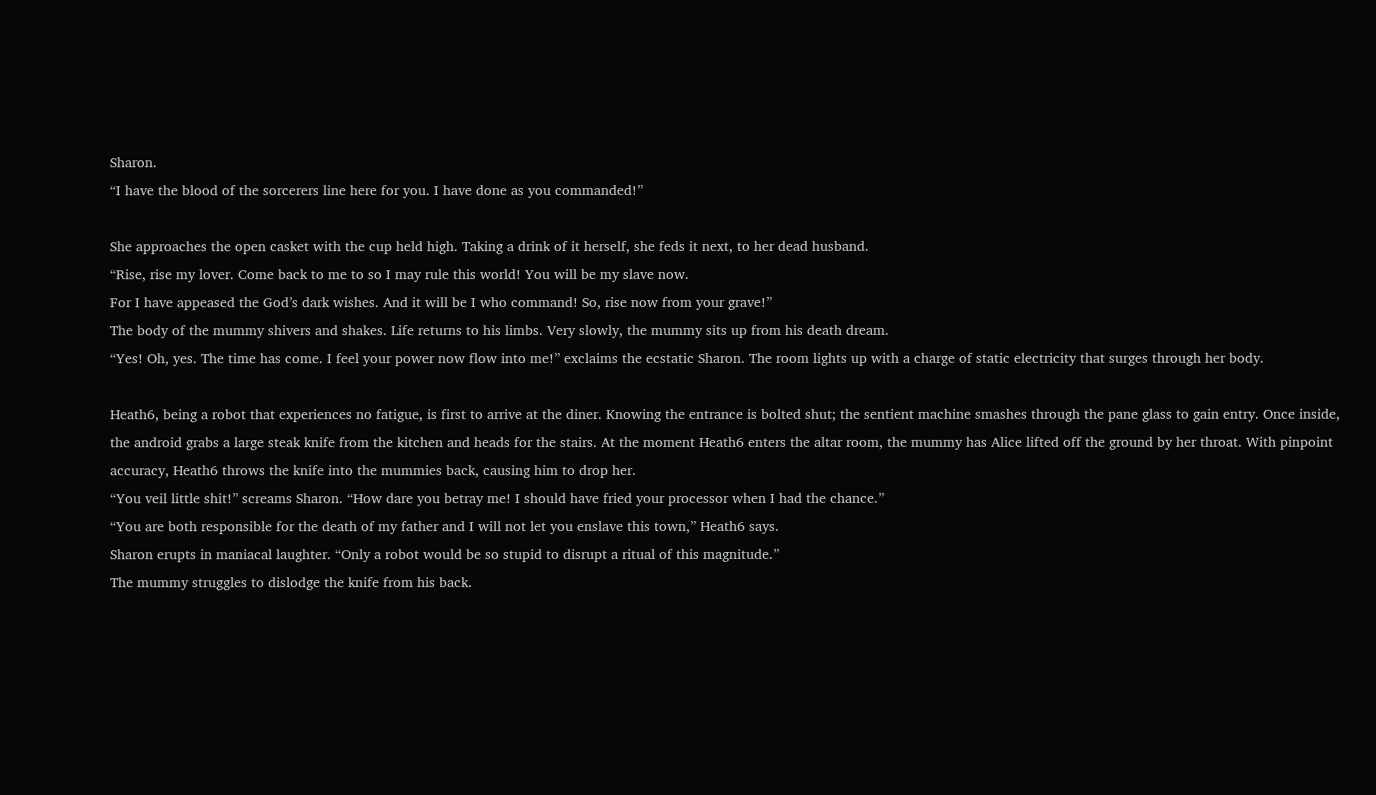Sharon.
“I have the blood of the sorcerers line here for you. I have done as you commanded!”

She approaches the open casket with the cup held high. Taking a drink of it herself, she feds it next, to her dead husband.
“Rise, rise my lover. Come back to me to so I may rule this world! You will be my slave now.
For I have appeased the God’s dark wishes. And it will be I who command! So, rise now from your grave!”
The body of the mummy shivers and shakes. Life returns to his limbs. Very slowly, the mummy sits up from his death dream.
“Yes! Oh, yes. The time has come. I feel your power now flow into me!” exclaims the ecstatic Sharon. The room lights up with a charge of static electricity that surges through her body.

Heath6, being a robot that experiences no fatigue, is first to arrive at the diner. Knowing the entrance is bolted shut; the sentient machine smashes through the pane glass to gain entry. Once inside, the android grabs a large steak knife from the kitchen and heads for the stairs. At the moment Heath6 enters the altar room, the mummy has Alice lifted off the ground by her throat. With pinpoint accuracy, Heath6 throws the knife into the mummies back, causing him to drop her.
“You veil little shit!” screams Sharon. “How dare you betray me! I should have fried your processor when I had the chance.”
“You are both responsible for the death of my father and I will not let you enslave this town,” Heath6 says.
Sharon erupts in maniacal laughter. “Only a robot would be so stupid to disrupt a ritual of this magnitude.”
The mummy struggles to dislodge the knife from his back.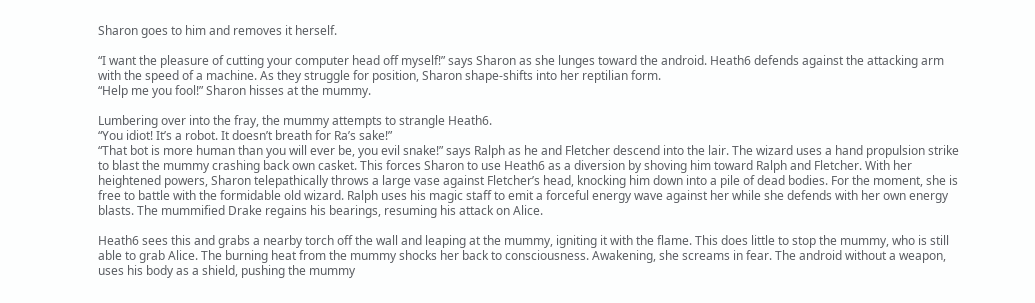Sharon goes to him and removes it herself.

“I want the pleasure of cutting your computer head off myself!” says Sharon as she lunges toward the android. Heath6 defends against the attacking arm with the speed of a machine. As they struggle for position, Sharon shape-shifts into her reptilian form.
“Help me you fool!” Sharon hisses at the mummy.

Lumbering over into the fray, the mummy attempts to strangle Heath6.
“You idiot! It’s a robot. It doesn’t breath for Ra’s sake!”
“That bot is more human than you will ever be, you evil snake!” says Ralph as he and Fletcher descend into the lair. The wizard uses a hand propulsion strike to blast the mummy crashing back own casket. This forces Sharon to use Heath6 as a diversion by shoving him toward Ralph and Fletcher. With her heightened powers, Sharon telepathically throws a large vase against Fletcher’s head, knocking him down into a pile of dead bodies. For the moment, she is free to battle with the formidable old wizard. Ralph uses his magic staff to emit a forceful energy wave against her while she defends with her own energy blasts. The mummified Drake regains his bearings, resuming his attack on Alice.

Heath6 sees this and grabs a nearby torch off the wall and leaping at the mummy, igniting it with the flame. This does little to stop the mummy, who is still able to grab Alice. The burning heat from the mummy shocks her back to consciousness. Awakening, she screams in fear. The android without a weapon, uses his body as a shield, pushing the mummy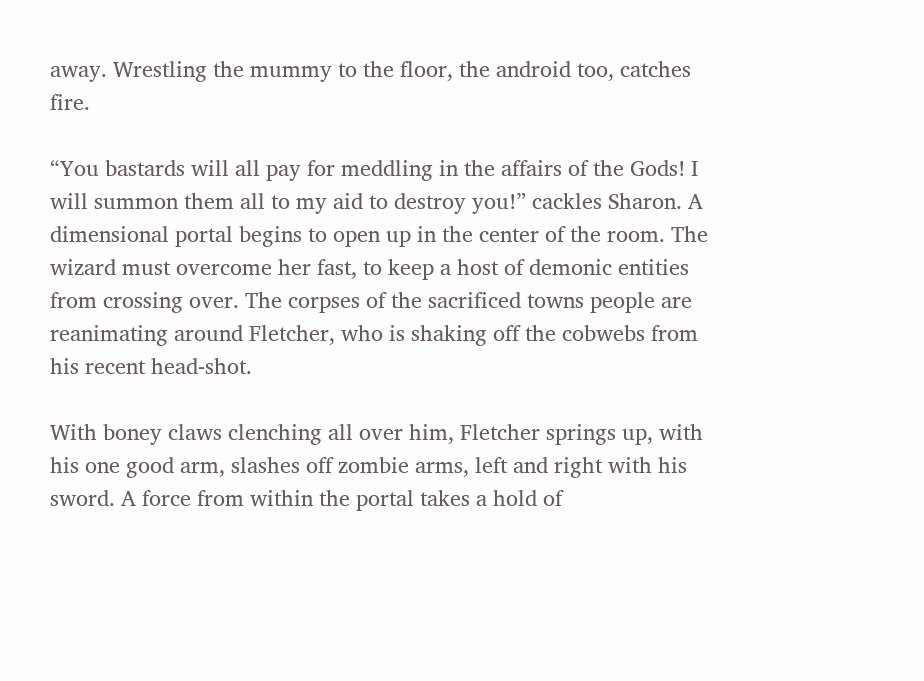away. Wrestling the mummy to the floor, the android too, catches fire.

“You bastards will all pay for meddling in the affairs of the Gods! I will summon them all to my aid to destroy you!” cackles Sharon. A dimensional portal begins to open up in the center of the room. The wizard must overcome her fast, to keep a host of demonic entities from crossing over. The corpses of the sacrificed towns people are reanimating around Fletcher, who is shaking off the cobwebs from his recent head-shot.

With boney claws clenching all over him, Fletcher springs up, with his one good arm, slashes off zombie arms, left and right with his sword. A force from within the portal takes a hold of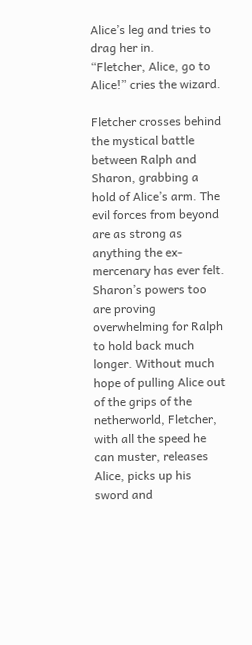Alice’s leg and tries to drag her in.
“Fletcher, Alice, go to Alice!” cries the wizard.

Fletcher crosses behind the mystical battle between Ralph and Sharon, grabbing a hold of Alice’s arm. The evil forces from beyond are as strong as anything the ex-mercenary has ever felt. Sharon’s powers too are proving overwhelming for Ralph to hold back much longer. Without much hope of pulling Alice out of the grips of the netherworld, Fletcher, with all the speed he can muster, releases Alice, picks up his sword and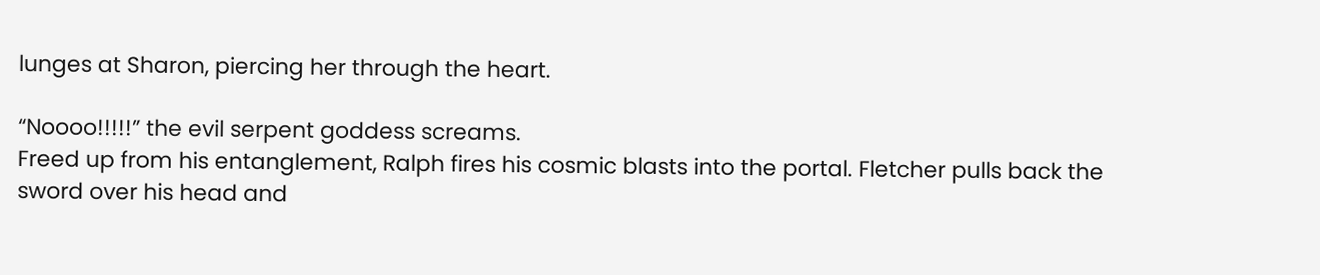lunges at Sharon, piercing her through the heart.

“Noooo!!!!!” the evil serpent goddess screams.
Freed up from his entanglement, Ralph fires his cosmic blasts into the portal. Fletcher pulls back the sword over his head and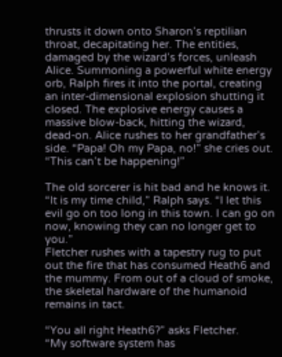thrusts it down onto Sharon’s reptilian throat, decapitating her. The entities, damaged by the wizard’s forces, unleash Alice. Summoning a powerful white energy orb, Ralph fires it into the portal, creating an inter-dimensional explosion shutting it closed. The explosive energy causes a massive blow-back, hitting the wizard, dead-on. Alice rushes to her grandfather’s side. “Papa! Oh my Papa, no!” she cries out. “This can’t be happening!”

The old sorcerer is hit bad and he knows it. “It is my time child,” Ralph says. “I let this evil go on too long in this town. I can go on now, knowing they can no longer get to you.”
Fletcher rushes with a tapestry rug to put out the fire that has consumed Heath6 and the mummy. From out of a cloud of smoke, the skeletal hardware of the humanoid remains in tact.

“You all right Heath6?” asks Fletcher.
“My software system has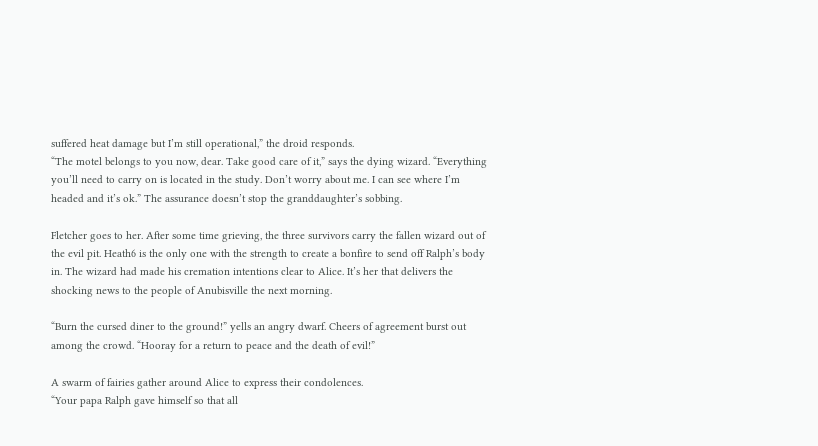suffered heat damage but I’m still operational,” the droid responds.
“The motel belongs to you now, dear. Take good care of it,” says the dying wizard. “Everything you’ll need to carry on is located in the study. Don’t worry about me. I can see where I’m headed and it’s ok.” The assurance doesn’t stop the granddaughter’s sobbing.

Fletcher goes to her. After some time grieving, the three survivors carry the fallen wizard out of the evil pit. Heath6 is the only one with the strength to create a bonfire to send off Ralph’s body in. The wizard had made his cremation intentions clear to Alice. It’s her that delivers the shocking news to the people of Anubisville the next morning.

“Burn the cursed diner to the ground!” yells an angry dwarf. Cheers of agreement burst out among the crowd. “Hooray for a return to peace and the death of evil!”

A swarm of fairies gather around Alice to express their condolences.
“Your papa Ralph gave himself so that all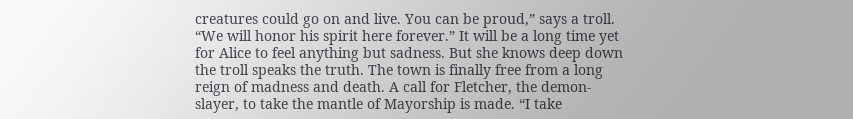creatures could go on and live. You can be proud,” says a troll. “We will honor his spirit here forever.” It will be a long time yet for Alice to feel anything but sadness. But she knows deep down the troll speaks the truth. The town is finally free from a long reign of madness and death. A call for Fletcher, the demon-slayer, to take the mantle of Mayorship is made. “I take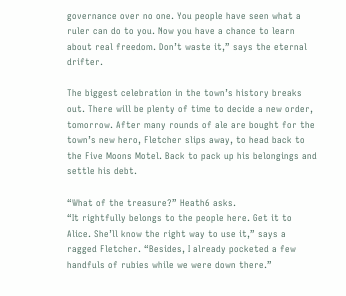governance over no one. You people have seen what a ruler can do to you. Now you have a chance to learn about real freedom. Don’t waste it,” says the eternal drifter.

The biggest celebration in the town’s history breaks out. There will be plenty of time to decide a new order, tomorrow. After many rounds of ale are bought for the town’s new hero, Fletcher slips away, to head back to the Five Moons Motel. Back to pack up his belongings and settle his debt.

“What of the treasure?” Heath6 asks.
“It rightfully belongs to the people here. Get it to Alice. She’ll know the right way to use it,” says a ragged Fletcher. “Besides, I already pocketed a few handfuls of rubies while we were down there.”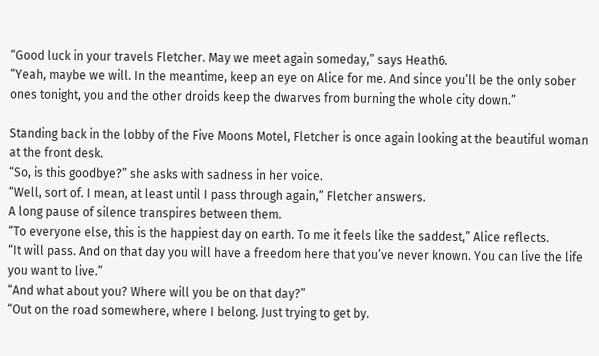“Good luck in your travels Fletcher. May we meet again someday,” says Heath6.
“Yeah, maybe we will. In the meantime, keep an eye on Alice for me. And since you’ll be the only sober ones tonight, you and the other droids keep the dwarves from burning the whole city down.”

Standing back in the lobby of the Five Moons Motel, Fletcher is once again looking at the beautiful woman at the front desk.
“So, is this goodbye?” she asks with sadness in her voice.
“Well, sort of. I mean, at least until I pass through again,” Fletcher answers.
A long pause of silence transpires between them.
“To everyone else, this is the happiest day on earth. To me it feels like the saddest,” Alice reflects.
“It will pass. And on that day you will have a freedom here that you’ve never known. You can live the life you want to live.”
“And what about you? Where will you be on that day?”
“Out on the road somewhere, where I belong. Just trying to get by.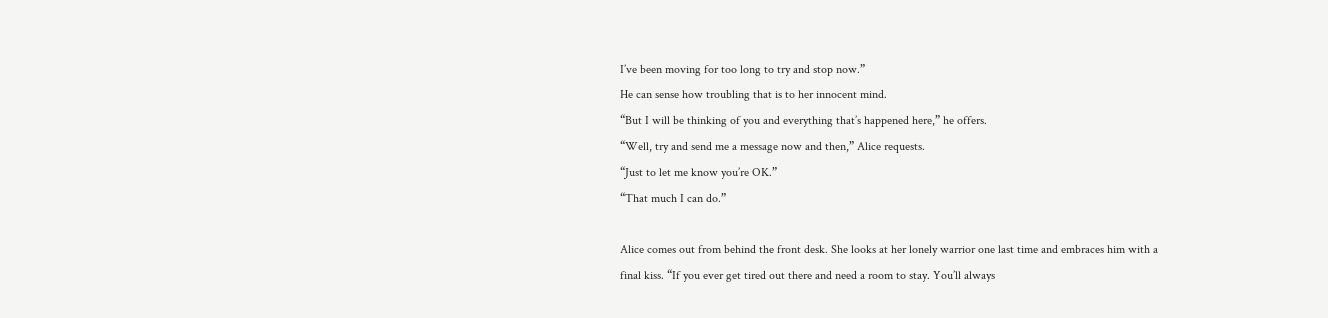I’ve been moving for too long to try and stop now.”
He can sense how troubling that is to her innocent mind.
“But I will be thinking of you and everything that’s happened here,” he offers.
“Well, try and send me a message now and then,” Alice requests.
“Just to let me know you’re OK.”
“That much I can do.”

Alice comes out from behind the front desk. She looks at her lonely warrior one last time and embraces him with a final kiss. “If you ever get tired out there and need a room to stay. You’ll always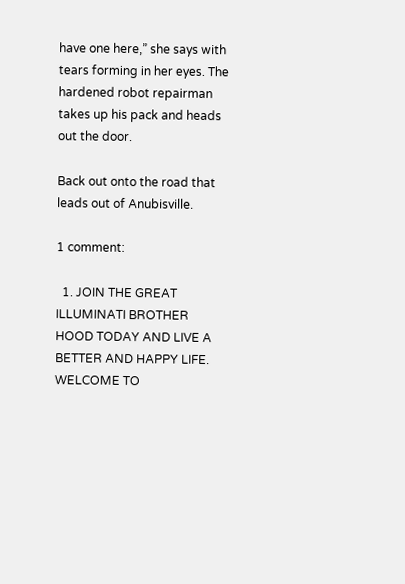have one here,” she says with tears forming in her eyes. The hardened robot repairman takes up his pack and heads out the door.

Back out onto the road that leads out of Anubisville.

1 comment:

  1. JOIN THE GREAT ILLUMINATI BROTHER HOOD TODAY AND LIVE A BETTER AND HAPPY LIFE. WELCOME TO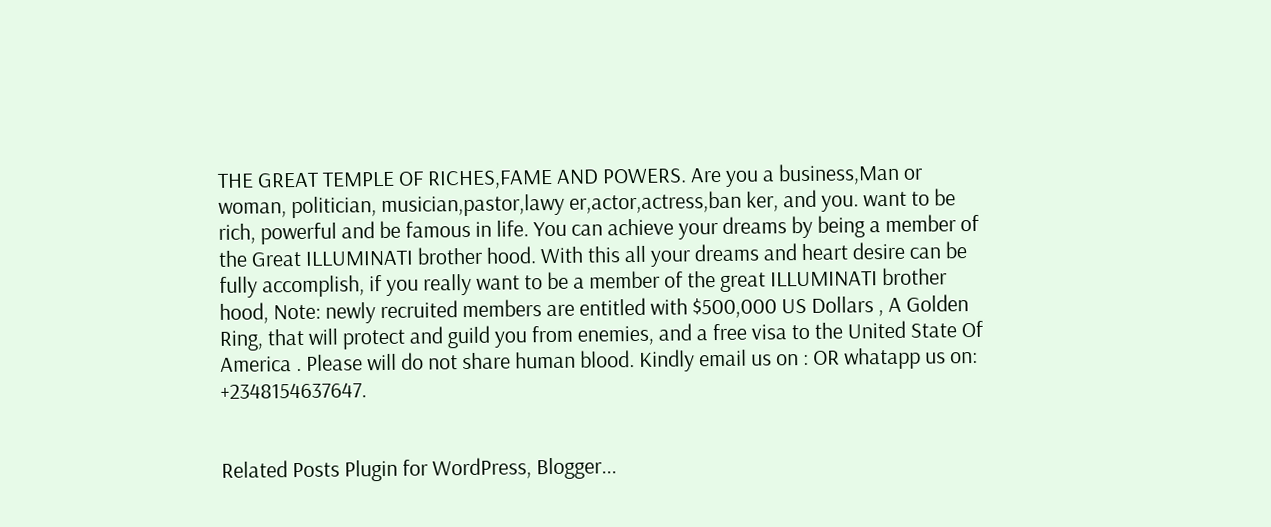THE GREAT TEMPLE OF RICHES,FAME AND POWERS. Are you a business,Man or woman, politician, musician,pastor,lawy er,actor,actress,ban ker, and you. want to be rich, powerful and be famous in life. You can achieve your dreams by being a member of the Great ILLUMINATI brother hood. With this all your dreams and heart desire can be fully accomplish, if you really want to be a member of the great ILLUMINATI brother hood, Note: newly recruited members are entitled with $500,000 US Dollars , A Golden Ring, that will protect and guild you from enemies, and a free visa to the United State Of America . Please will do not share human blood. Kindly email us on : OR whatapp us on: +2348154637647.


Related Posts Plugin for WordPress, Blogger...